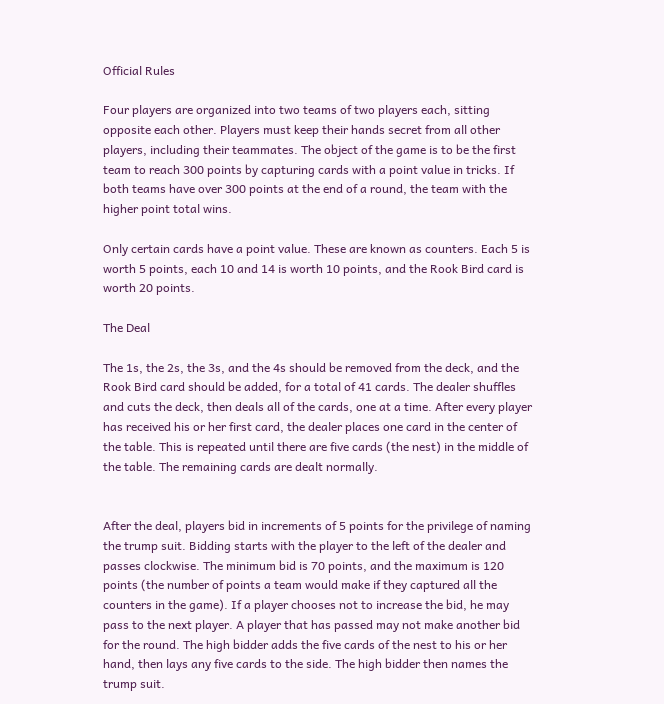Official Rules

Four players are organized into two teams of two players each, sitting opposite each other. Players must keep their hands secret from all other players, including their teammates. The object of the game is to be the first team to reach 300 points by capturing cards with a point value in tricks. If both teams have over 300 points at the end of a round, the team with the higher point total wins.

Only certain cards have a point value. These are known as counters. Each 5 is worth 5 points, each 10 and 14 is worth 10 points, and the Rook Bird card is worth 20 points.

The Deal

The 1s, the 2s, the 3s, and the 4s should be removed from the deck, and the Rook Bird card should be added, for a total of 41 cards. The dealer shuffles and cuts the deck, then deals all of the cards, one at a time. After every player has received his or her first card, the dealer places one card in the center of the table. This is repeated until there are five cards (the nest) in the middle of the table. The remaining cards are dealt normally.


After the deal, players bid in increments of 5 points for the privilege of naming the trump suit. Bidding starts with the player to the left of the dealer and passes clockwise. The minimum bid is 70 points, and the maximum is 120 points (the number of points a team would make if they captured all the counters in the game). If a player chooses not to increase the bid, he may pass to the next player. A player that has passed may not make another bid for the round. The high bidder adds the five cards of the nest to his or her hand, then lays any five cards to the side. The high bidder then names the trump suit.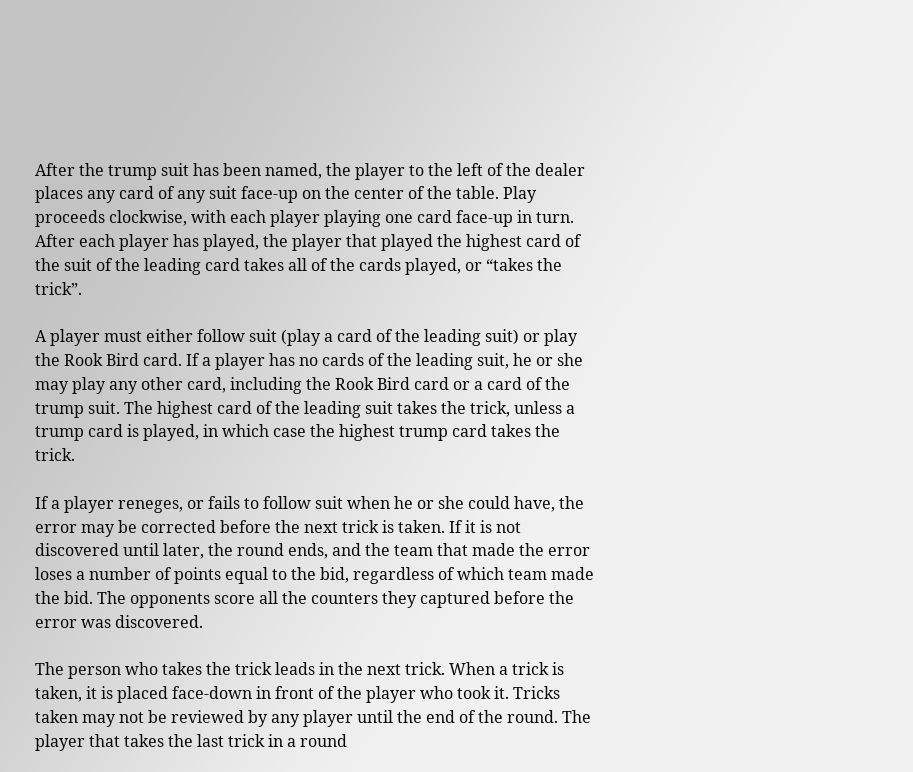After the trump suit has been named, the player to the left of the dealer places any card of any suit face-up on the center of the table. Play proceeds clockwise, with each player playing one card face-up in turn. After each player has played, the player that played the highest card of the suit of the leading card takes all of the cards played, or “takes the trick”.

A player must either follow suit (play a card of the leading suit) or play the Rook Bird card. If a player has no cards of the leading suit, he or she may play any other card, including the Rook Bird card or a card of the trump suit. The highest card of the leading suit takes the trick, unless a trump card is played, in which case the highest trump card takes the trick.

If a player reneges, or fails to follow suit when he or she could have, the error may be corrected before the next trick is taken. If it is not discovered until later, the round ends, and the team that made the error loses a number of points equal to the bid, regardless of which team made the bid. The opponents score all the counters they captured before the error was discovered.

The person who takes the trick leads in the next trick. When a trick is taken, it is placed face-down in front of the player who took it. Tricks taken may not be reviewed by any player until the end of the round. The player that takes the last trick in a round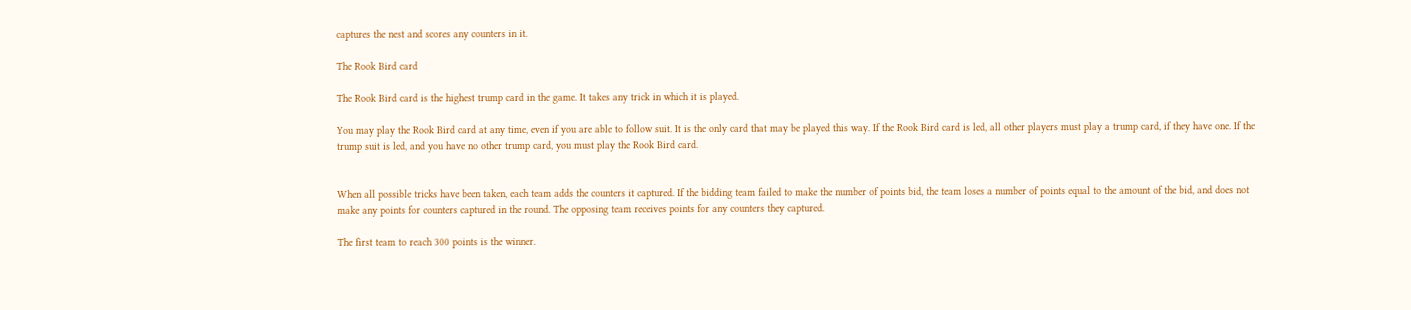captures the nest and scores any counters in it.

The Rook Bird card

The Rook Bird card is the highest trump card in the game. It takes any trick in which it is played.

You may play the Rook Bird card at any time, even if you are able to follow suit. It is the only card that may be played this way. If the Rook Bird card is led, all other players must play a trump card, if they have one. If the trump suit is led, and you have no other trump card, you must play the Rook Bird card.


When all possible tricks have been taken, each team adds the counters it captured. If the bidding team failed to make the number of points bid, the team loses a number of points equal to the amount of the bid, and does not make any points for counters captured in the round. The opposing team receives points for any counters they captured.

The first team to reach 300 points is the winner.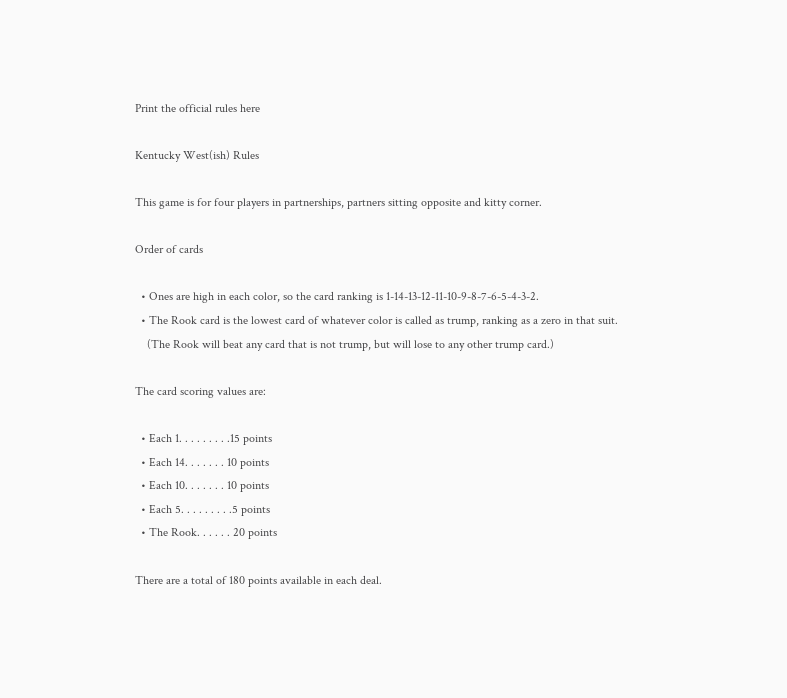Print the official rules here

Kentucky West(ish) Rules

This game is for four players in partnerships, partners sitting opposite and kitty corner.

Order of cards

  • Ones are high in each color, so the card ranking is 1-14-13-12-11-10-9-8-7-6-5-4-3-2.
  • The Rook card is the lowest card of whatever color is called as trump, ranking as a zero in that suit.
    (The Rook will beat any card that is not trump, but will lose to any other trump card.)

The card scoring values are:

  • Each 1. . . . . . . . .15 points
  • Each 14. . . . . . . 10 points
  • Each 10. . . . . . . 10 points
  • Each 5. . . . . . . . .5 points
  • The Rook. . . . . . 20 points

There are a total of 180 points available in each deal.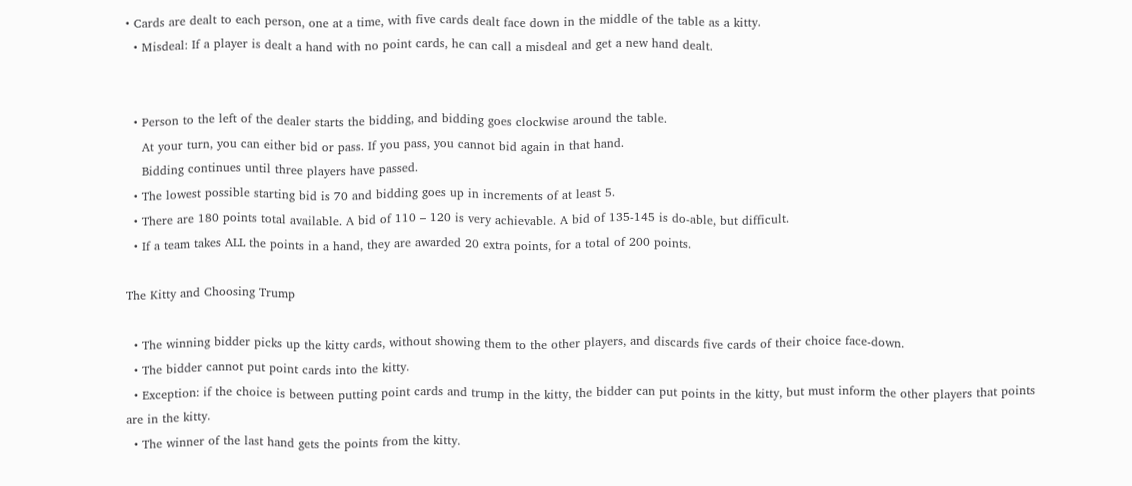• Cards are dealt to each person, one at a time, with five cards dealt face down in the middle of the table as a kitty.
  • Misdeal: If a player is dealt a hand with no point cards, he can call a misdeal and get a new hand dealt.


  • Person to the left of the dealer starts the bidding, and bidding goes clockwise around the table.
    At your turn, you can either bid or pass. If you pass, you cannot bid again in that hand.
    Bidding continues until three players have passed.
  • The lowest possible starting bid is 70 and bidding goes up in increments of at least 5.
  • There are 180 points total available. A bid of 110 – 120 is very achievable. A bid of 135-145 is do-able, but difficult.
  • If a team takes ALL the points in a hand, they are awarded 20 extra points, for a total of 200 points.

The Kitty and Choosing Trump

  • The winning bidder picks up the kitty cards, without showing them to the other players, and discards five cards of their choice face-down.
  • The bidder cannot put point cards into the kitty.
  • Exception: if the choice is between putting point cards and trump in the kitty, the bidder can put points in the kitty, but must inform the other players that points are in the kitty.
  • The winner of the last hand gets the points from the kitty.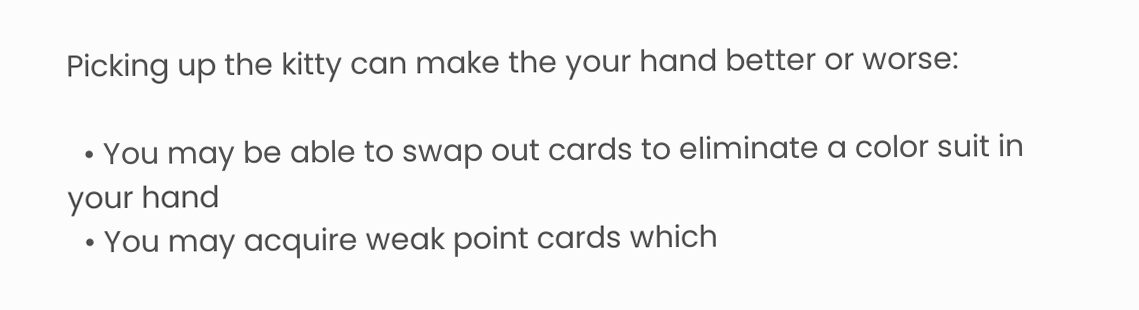Picking up the kitty can make the your hand better or worse:

  • You may be able to swap out cards to eliminate a color suit in your hand
  • You may acquire weak point cards which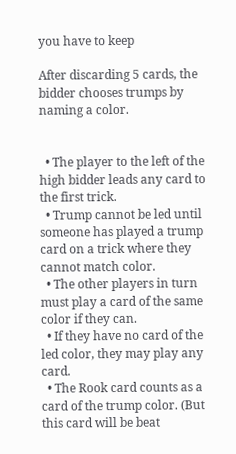you have to keep

After discarding 5 cards, the bidder chooses trumps by naming a color.


  • The player to the left of the high bidder leads any card to the first trick.
  • Trump cannot be led until someone has played a trump card on a trick where they cannot match color.
  • The other players in turn must play a card of the same color if they can.
  • If they have no card of the led color, they may play any card.
  • The Rook card counts as a card of the trump color. (But this card will be beat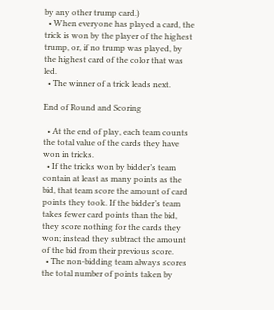by any other trump card.)
  • When everyone has played a card, the trick is won by the player of the highest trump, or, if no trump was played, by the highest card of the color that was led.
  • The winner of a trick leads next.

End of Round and Scoring

  • At the end of play, each team counts the total value of the cards they have won in tricks.
  • If the tricks won by bidder’s team contain at least as many points as the bid, that team score the amount of card points they took. If the bidder’s team takes fewer card points than the bid, they score nothing for the cards they won; instead they subtract the amount of the bid from their previous score.
  • The non-bidding team always scores the total number of points taken by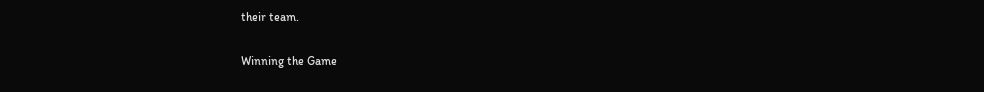their team.

Winning the Game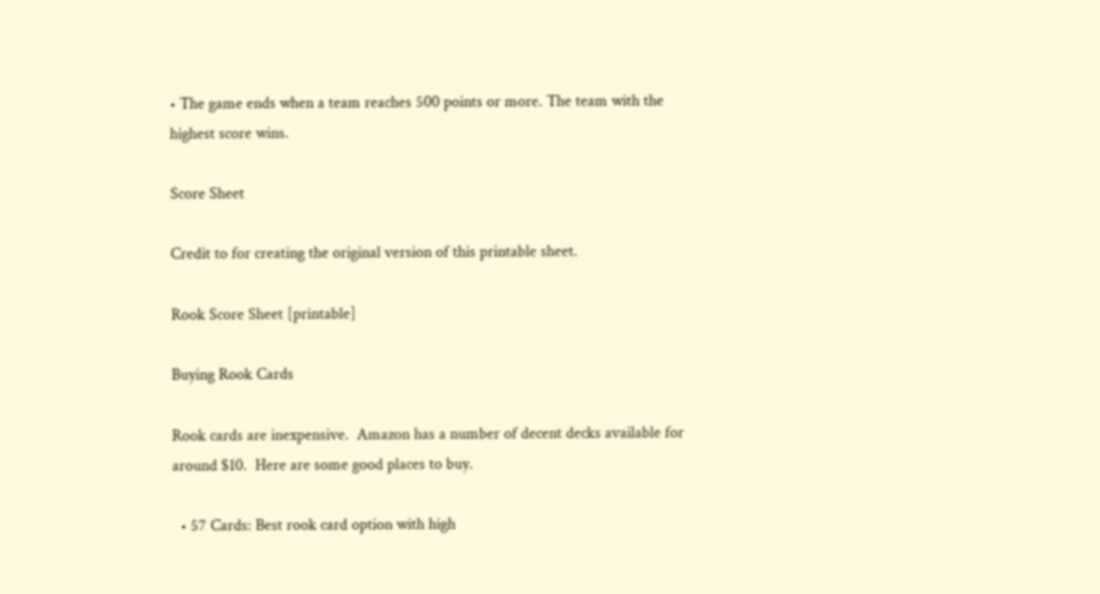• The game ends when a team reaches 500 points or more. The team with the highest score wins.

Score Sheet

Credit to for creating the original version of this printable sheet.

Rook Score Sheet [printable]

Buying Rook Cards

Rook cards are inexpensive.  Amazon has a number of decent decks available for around $10.  Here are some good places to buy.

  • 57 Cards: Best rook card option with high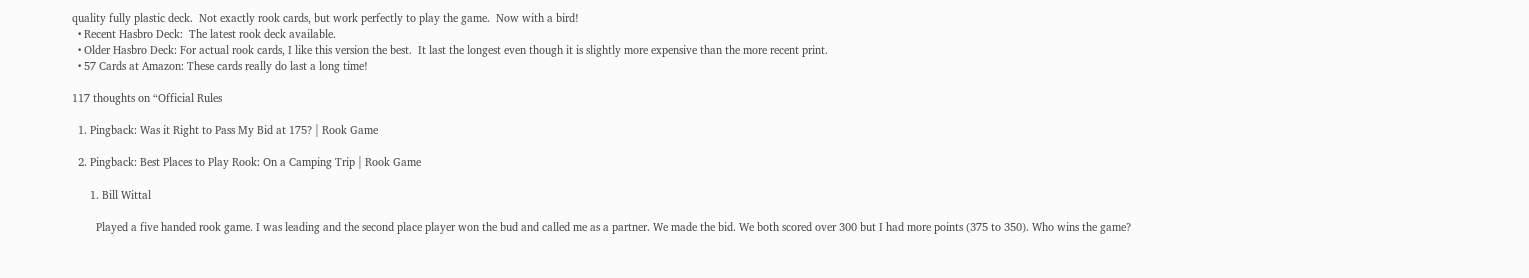quality fully plastic deck.  Not exactly rook cards, but work perfectly to play the game.  Now with a bird!
  • Recent Hasbro Deck:  The latest rook deck available.
  • Older Hasbro Deck: For actual rook cards, I like this version the best.  It last the longest even though it is slightly more expensive than the more recent print.
  • 57 Cards at Amazon: These cards really do last a long time!

117 thoughts on “Official Rules

  1. Pingback: Was it Right to Pass My Bid at 175? | Rook Game

  2. Pingback: Best Places to Play Rook: On a Camping Trip | Rook Game

      1. Bill Wittal

        Played a five handed rook game. I was leading and the second place player won the bud and called me as a partner. We made the bid. We both scored over 300 but I had more points (375 to 350). Who wins the game?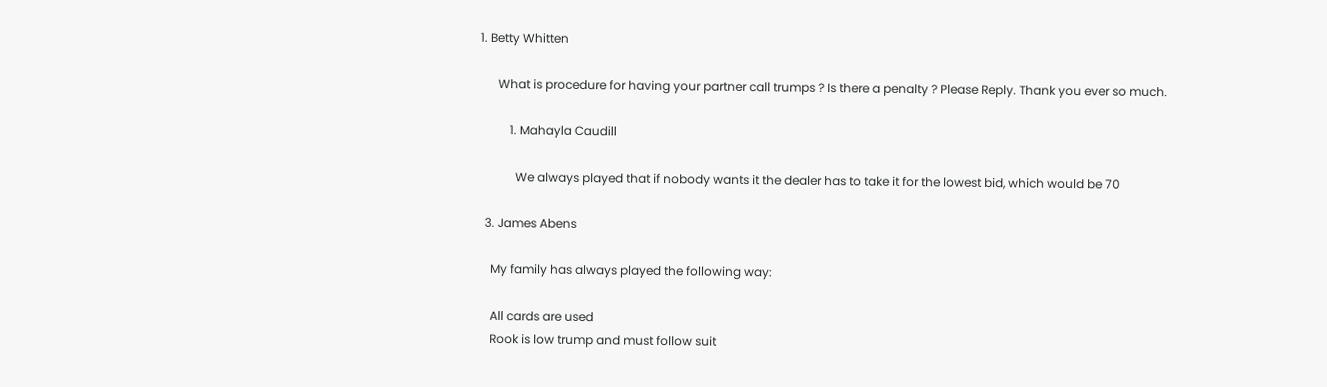1. Betty Whitten

      What is procedure for having your partner call trumps ? Is there a penalty ? Please Reply. Thank you ever so much.

          1. Mahayla Caudill

            We always played that if nobody wants it the dealer has to take it for the lowest bid, which would be 70

  3. James Abens

    My family has always played the following way:

    All cards are used
    Rook is low trump and must follow suit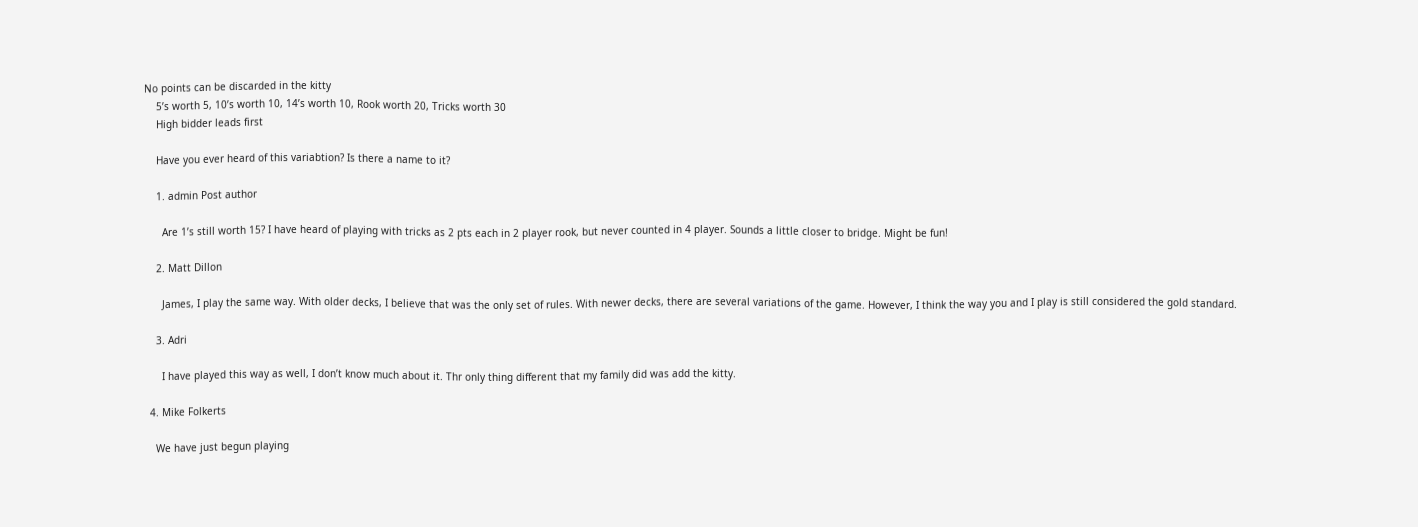No points can be discarded in the kitty
    5’s worth 5, 10’s worth 10, 14’s worth 10, Rook worth 20, Tricks worth 30
    High bidder leads first

    Have you ever heard of this variabtion? Is there a name to it?

    1. admin Post author

      Are 1’s still worth 15? I have heard of playing with tricks as 2 pts each in 2 player rook, but never counted in 4 player. Sounds a little closer to bridge. Might be fun!

    2. Matt Dillon

      James, I play the same way. With older decks, I believe that was the only set of rules. With newer decks, there are several variations of the game. However, I think the way you and I play is still considered the gold standard.

    3. Adri

      I have played this way as well, I don’t know much about it. Thr only thing different that my family did was add the kitty.

  4. Mike Folkerts

    We have just begun playing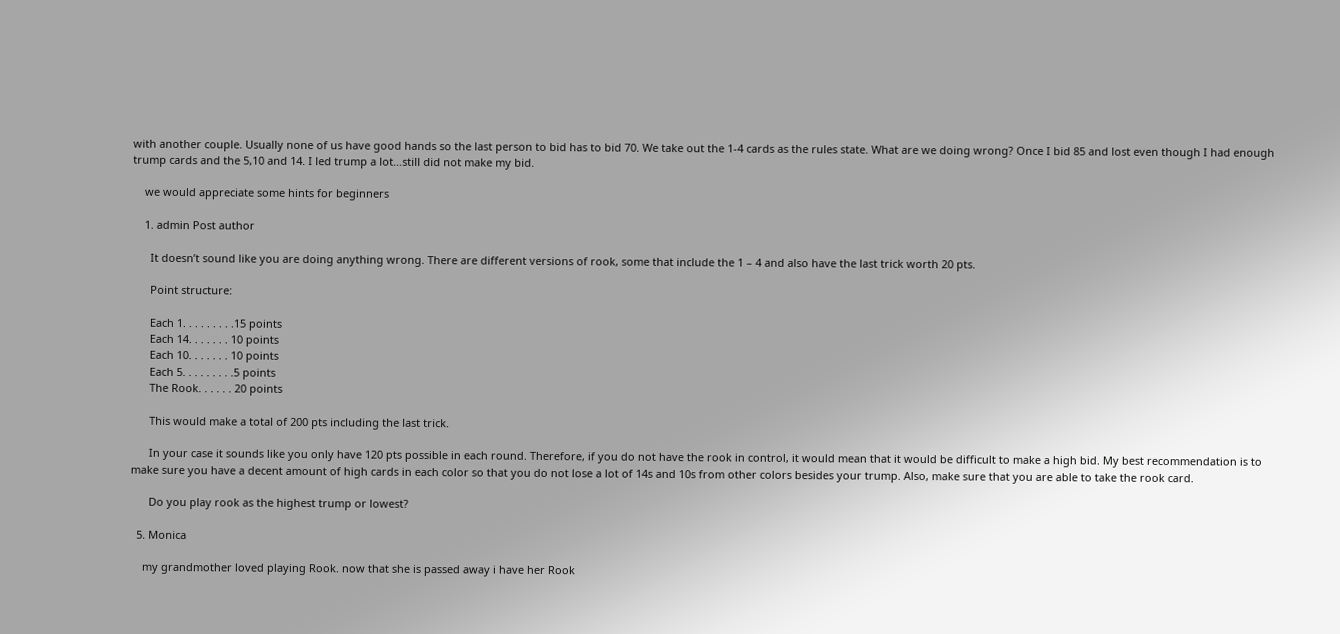with another couple. Usually none of us have good hands so the last person to bid has to bid 70. We take out the 1-4 cards as the rules state. What are we doing wrong? Once I bid 85 and lost even though I had enough trump cards and the 5,10 and 14. I led trump a lot…still did not make my bid.

    we would appreciate some hints for beginners

    1. admin Post author

      It doesn’t sound like you are doing anything wrong. There are different versions of rook, some that include the 1 – 4 and also have the last trick worth 20 pts.

      Point structure:

      Each 1. . . . . . . . .15 points
      Each 14. . . . . . . 10 points
      Each 10. . . . . . . 10 points
      Each 5. . . . . . . . .5 points
      The Rook. . . . . . 20 points

      This would make a total of 200 pts including the last trick.

      In your case it sounds like you only have 120 pts possible in each round. Therefore, if you do not have the rook in control, it would mean that it would be difficult to make a high bid. My best recommendation is to make sure you have a decent amount of high cards in each color so that you do not lose a lot of 14s and 10s from other colors besides your trump. Also, make sure that you are able to take the rook card.

      Do you play rook as the highest trump or lowest?

  5. Monica

    my grandmother loved playing Rook. now that she is passed away i have her Rook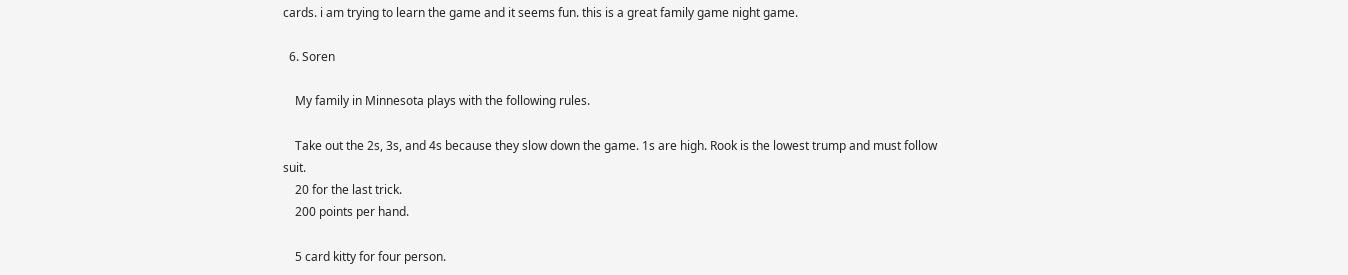cards. i am trying to learn the game and it seems fun. this is a great family game night game.

  6. Soren

    My family in Minnesota plays with the following rules.

    Take out the 2s, 3s, and 4s because they slow down the game. 1s are high. Rook is the lowest trump and must follow suit.
    20 for the last trick.
    200 points per hand.

    5 card kitty for four person.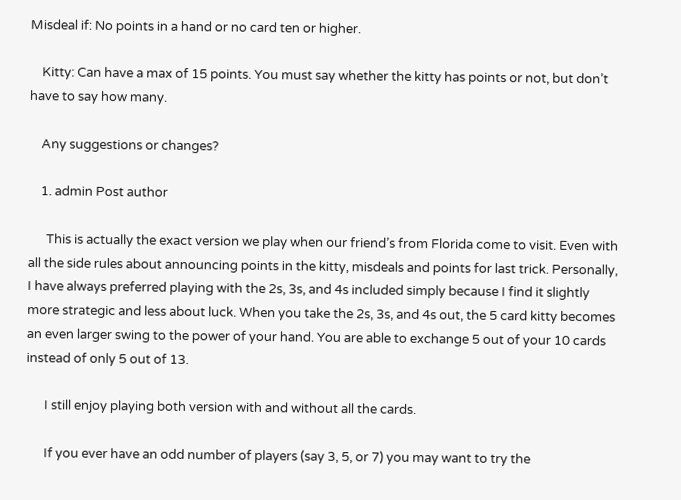Misdeal if: No points in a hand or no card ten or higher.

    Kitty: Can have a max of 15 points. You must say whether the kitty has points or not, but don’t have to say how many.

    Any suggestions or changes?

    1. admin Post author

      This is actually the exact version we play when our friend’s from Florida come to visit. Even with all the side rules about announcing points in the kitty, misdeals and points for last trick. Personally, I have always preferred playing with the 2s, 3s, and 4s included simply because I find it slightly more strategic and less about luck. When you take the 2s, 3s, and 4s out, the 5 card kitty becomes an even larger swing to the power of your hand. You are able to exchange 5 out of your 10 cards instead of only 5 out of 13.

      I still enjoy playing both version with and without all the cards.

      If you ever have an odd number of players (say 3, 5, or 7) you may want to try the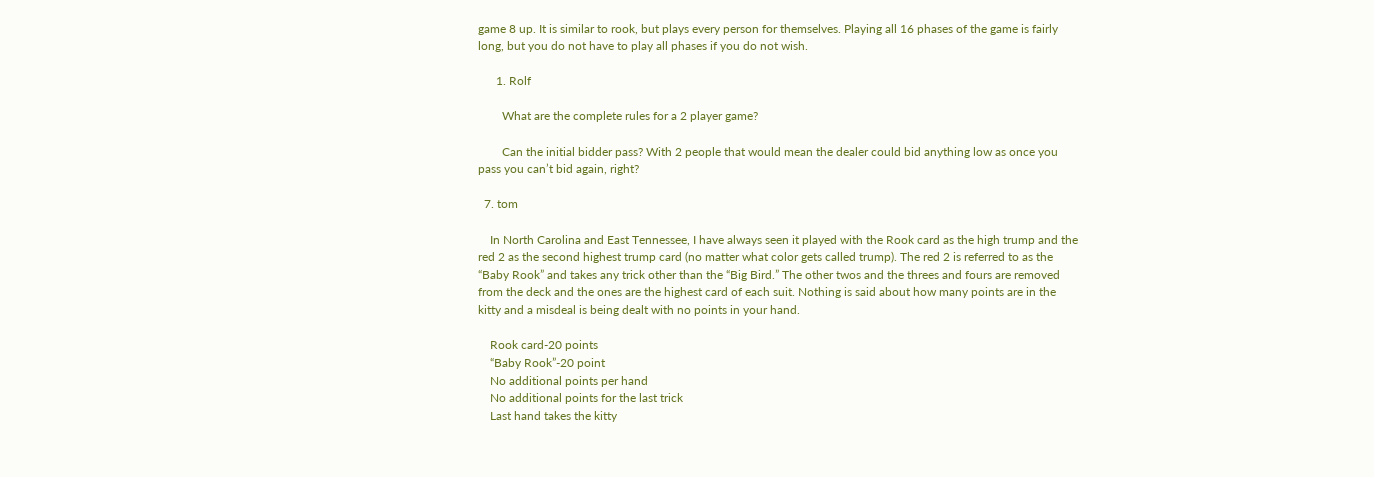game 8 up. It is similar to rook, but plays every person for themselves. Playing all 16 phases of the game is fairly long, but you do not have to play all phases if you do not wish.

      1. Rolf

        What are the complete rules for a 2 player game?

        Can the initial bidder pass? With 2 people that would mean the dealer could bid anything low as once you pass you can’t bid again, right?

  7. tom

    In North Carolina and East Tennessee, I have always seen it played with the Rook card as the high trump and the red 2 as the second highest trump card (no matter what color gets called trump). The red 2 is referred to as the “Baby Rook” and takes any trick other than the “Big Bird.” The other twos and the threes and fours are removed from the deck and the ones are the highest card of each suit. Nothing is said about how many points are in the kitty and a misdeal is being dealt with no points in your hand.

    Rook card-20 points
    “Baby Rook”-20 point
    No additional points per hand
    No additional points for the last trick
    Last hand takes the kitty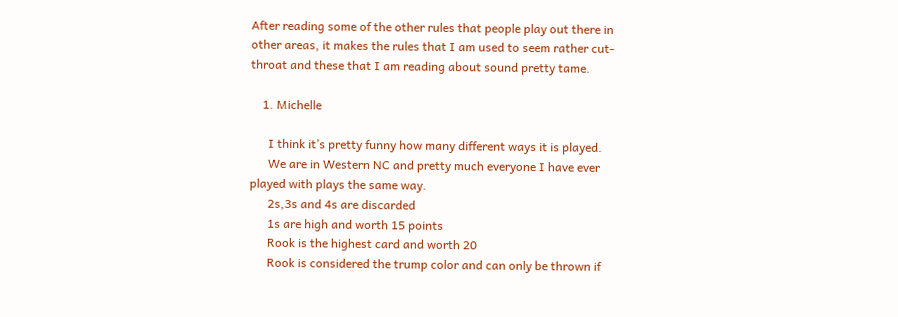After reading some of the other rules that people play out there in other areas, it makes the rules that I am used to seem rather cut-throat and these that I am reading about sound pretty tame.

    1. Michelle

      I think it’s pretty funny how many different ways it is played.
      We are in Western NC and pretty much everyone I have ever played with plays the same way.
      2s,3s and 4s are discarded
      1s are high and worth 15 points
      Rook is the highest card and worth 20
      Rook is considered the trump color and can only be thrown if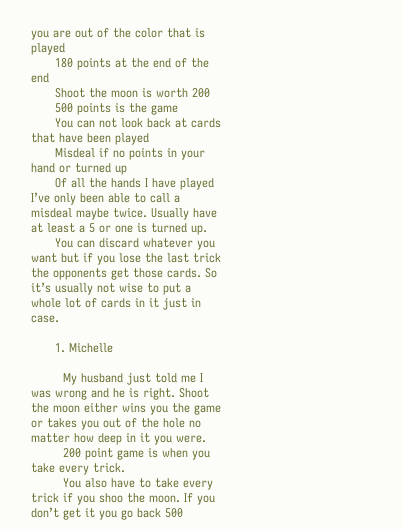you are out of the color that is played
      180 points at the end of the end
      Shoot the moon is worth 200
      500 points is the game
      You can not look back at cards that have been played
      Misdeal if no points in your hand or turned up
      Of all the hands I have played I’ve only been able to call a misdeal maybe twice. Usually have at least a 5 or one is turned up.
      You can discard whatever you want but if you lose the last trick the opponents get those cards. So it’s usually not wise to put a whole lot of cards in it just in case.

      1. Michelle

        My husband just told me I was wrong and he is right. Shoot the moon either wins you the game or takes you out of the hole no matter how deep in it you were.
        200 point game is when you take every trick.
        You also have to take every trick if you shoo the moon. If you don’t get it you go back 500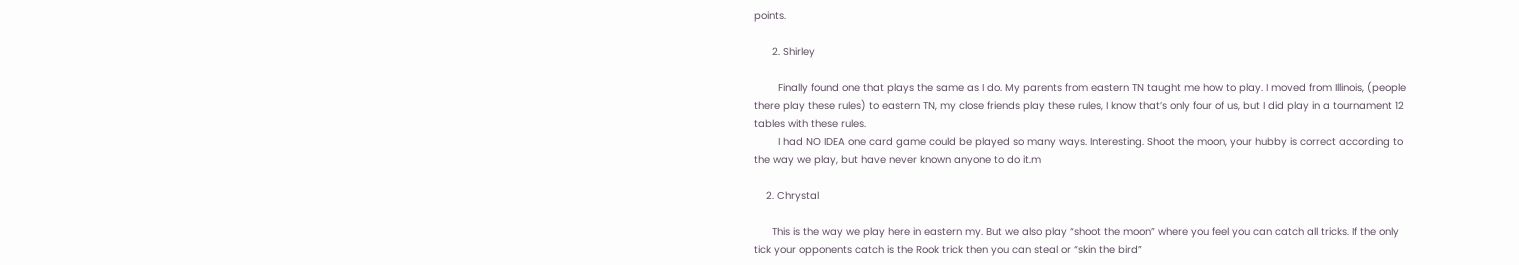points.

      2. Shirley

        Finally found one that plays the same as I do. My parents from eastern TN taught me how to play. I moved from Illinois, (people there play these rules) to eastern TN, my close friends play these rules, I know that’s only four of us, but I did play in a tournament 12 tables with these rules.
        I had NO IDEA one card game could be played so many ways. Interesting. Shoot the moon, your hubby is correct according to the way we play, but have never known anyone to do it.m

    2. Chrystal

      This is the way we play here in eastern my. But we also play “shoot the moon” where you feel you can catch all tricks. If the only tick your opponents catch is the Rook trick then you can steal or “skin the bird”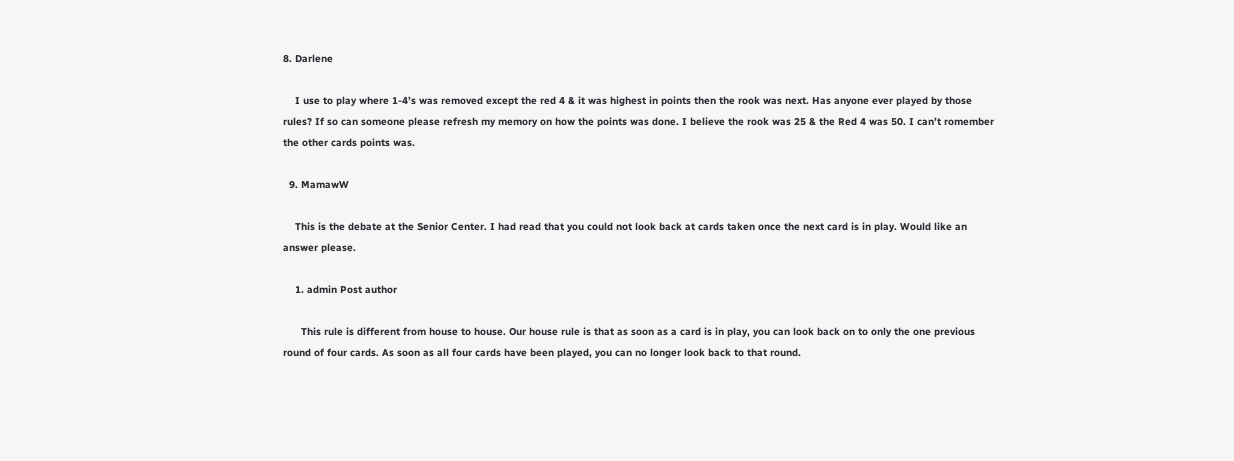8. Darlene

    I use to play where 1-4’s was removed except the red 4 & it was highest in points then the rook was next. Has anyone ever played by those rules? If so can someone please refresh my memory on how the points was done. I believe the rook was 25 & the Red 4 was 50. I can’t romember the other cards points was.

  9. MamawW

    This is the debate at the Senior Center. I had read that you could not look back at cards taken once the next card is in play. Would like an answer please.

    1. admin Post author

      This rule is different from house to house. Our house rule is that as soon as a card is in play, you can look back on to only the one previous round of four cards. As soon as all four cards have been played, you can no longer look back to that round.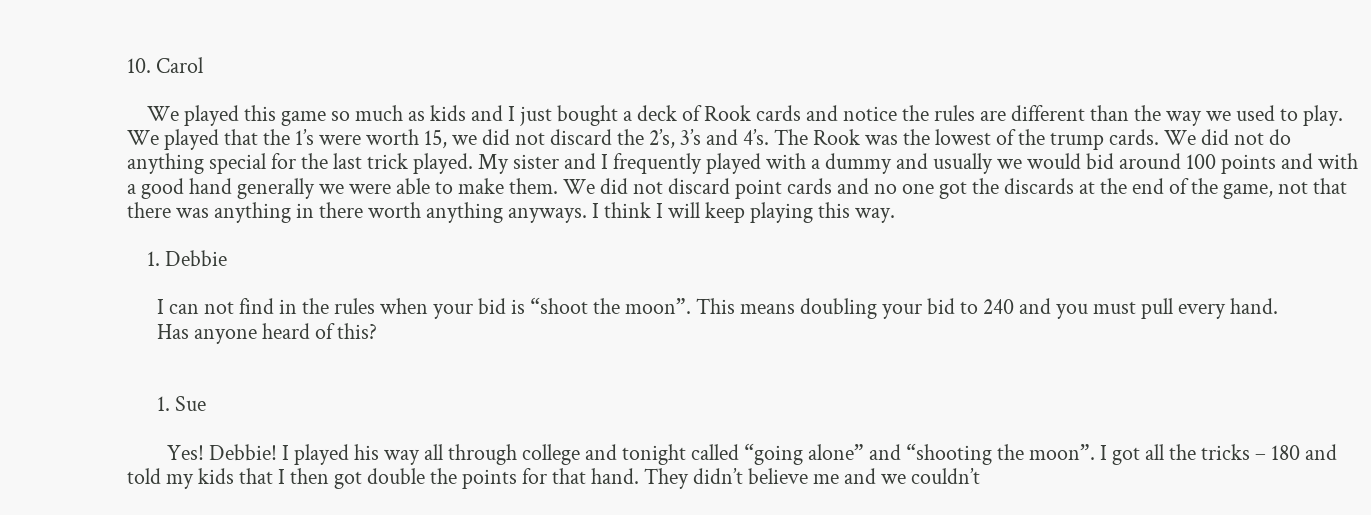10. Carol

    We played this game so much as kids and I just bought a deck of Rook cards and notice the rules are different than the way we used to play. We played that the 1’s were worth 15, we did not discard the 2’s, 3’s and 4’s. The Rook was the lowest of the trump cards. We did not do anything special for the last trick played. My sister and I frequently played with a dummy and usually we would bid around 100 points and with a good hand generally we were able to make them. We did not discard point cards and no one got the discards at the end of the game, not that there was anything in there worth anything anyways. I think I will keep playing this way.

    1. Debbie

      I can not find in the rules when your bid is “shoot the moon”. This means doubling your bid to 240 and you must pull every hand.
      Has anyone heard of this?


      1. Sue

        Yes! Debbie! I played his way all through college and tonight called “going alone” and “shooting the moon”. I got all the tricks – 180 and told my kids that I then got double the points for that hand. They didn’t believe me and we couldn’t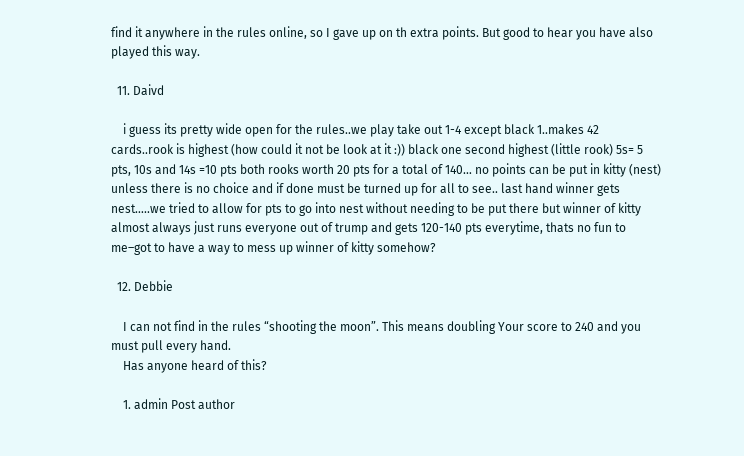find it anywhere in the rules online, so I gave up on th extra points. But good to hear you have also played this way.

  11. Daivd

    i guess its pretty wide open for the rules..we play take out 1-4 except black 1..makes 42 cards..rook is highest (how could it not be look at it :)) black one second highest (little rook) 5s= 5 pts, 10s and 14s =10 pts both rooks worth 20 pts for a total of 140… no points can be put in kitty (nest) unless there is no choice and if done must be turned up for all to see.. last hand winner gets nest…..we tried to allow for pts to go into nest without needing to be put there but winner of kitty almost always just runs everyone out of trump and gets 120-140 pts everytime, thats no fun to me–got to have a way to mess up winner of kitty somehow?

  12. Debbie

    I can not find in the rules “shooting the moon”. This means doubling Your score to 240 and you must pull every hand.
    Has anyone heard of this?

    1. admin Post author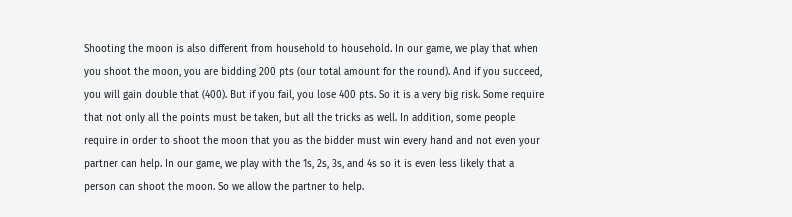Shooting the moon is also different from household to household. In our game, we play that when you shoot the moon, you are bidding 200 pts (our total amount for the round). And if you succeed, you will gain double that (400). But if you fail, you lose 400 pts. So it is a very big risk. Some require that not only all the points must be taken, but all the tricks as well. In addition, some people require in order to shoot the moon that you as the bidder must win every hand and not even your partner can help. In our game, we play with the 1s, 2s, 3s, and 4s so it is even less likely that a person can shoot the moon. So we allow the partner to help.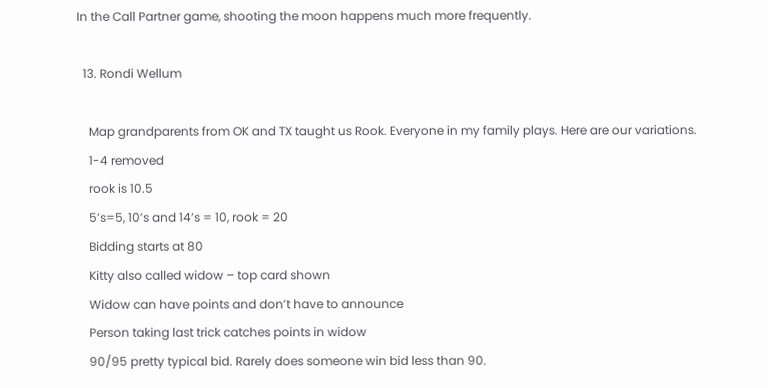In the Call Partner game, shooting the moon happens much more frequently.

  13. Rondi Wellum

    Map grandparents from OK and TX taught us Rook. Everyone in my family plays. Here are our variations.
    1-4 removed
    rook is 10.5
    5’s=5, 10’s and 14’s = 10, rook = 20
    Bidding starts at 80
    Kitty also called widow – top card shown
    Widow can have points and don’t have to announce
    Person taking last trick catches points in widow
    90/95 pretty typical bid. Rarely does someone win bid less than 90.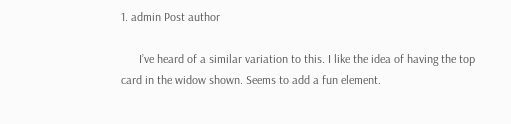1. admin Post author

      I’ve heard of a similar variation to this. I like the idea of having the top card in the widow shown. Seems to add a fun element.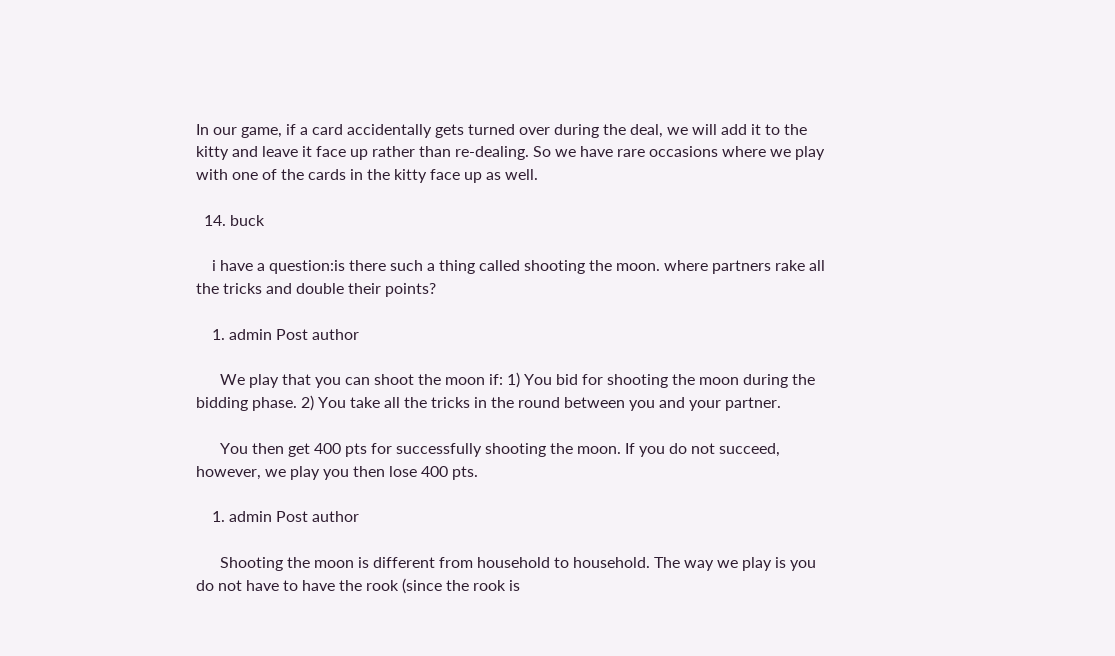In our game, if a card accidentally gets turned over during the deal, we will add it to the kitty and leave it face up rather than re-dealing. So we have rare occasions where we play with one of the cards in the kitty face up as well.

  14. buck

    i have a question:is there such a thing called shooting the moon. where partners rake all the tricks and double their points?

    1. admin Post author

      We play that you can shoot the moon if: 1) You bid for shooting the moon during the bidding phase. 2) You take all the tricks in the round between you and your partner.

      You then get 400 pts for successfully shooting the moon. If you do not succeed, however, we play you then lose 400 pts.

    1. admin Post author

      Shooting the moon is different from household to household. The way we play is you do not have to have the rook (since the rook is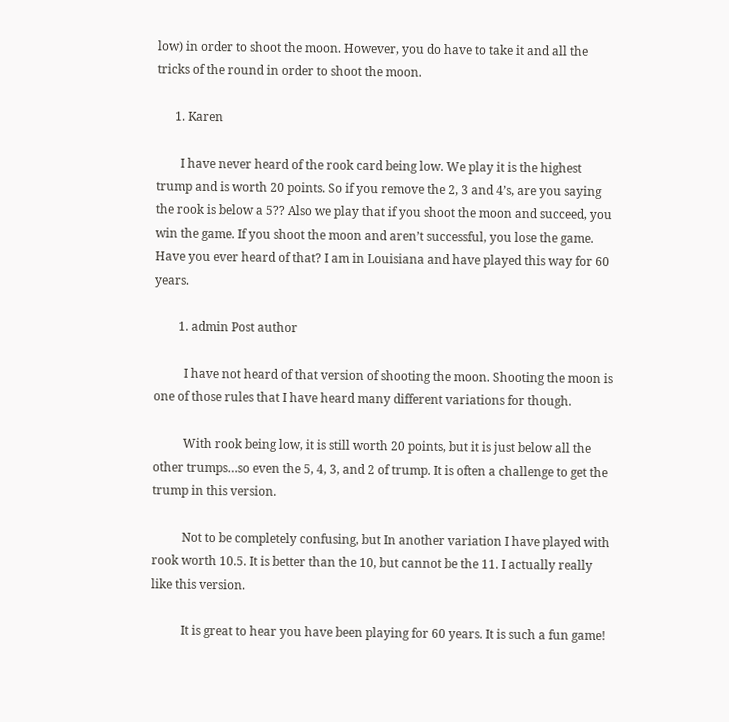low) in order to shoot the moon. However, you do have to take it and all the tricks of the round in order to shoot the moon.

      1. Karen

        I have never heard of the rook card being low. We play it is the highest trump and is worth 20 points. So if you remove the 2, 3 and 4’s, are you saying the rook is below a 5?? Also we play that if you shoot the moon and succeed, you win the game. If you shoot the moon and aren’t successful, you lose the game. Have you ever heard of that? I am in Louisiana and have played this way for 60 years.

        1. admin Post author

          I have not heard of that version of shooting the moon. Shooting the moon is one of those rules that I have heard many different variations for though.

          With rook being low, it is still worth 20 points, but it is just below all the other trumps…so even the 5, 4, 3, and 2 of trump. It is often a challenge to get the trump in this version.

          Not to be completely confusing, but In another variation I have played with rook worth 10.5. It is better than the 10, but cannot be the 11. I actually really like this version.

          It is great to hear you have been playing for 60 years. It is such a fun game!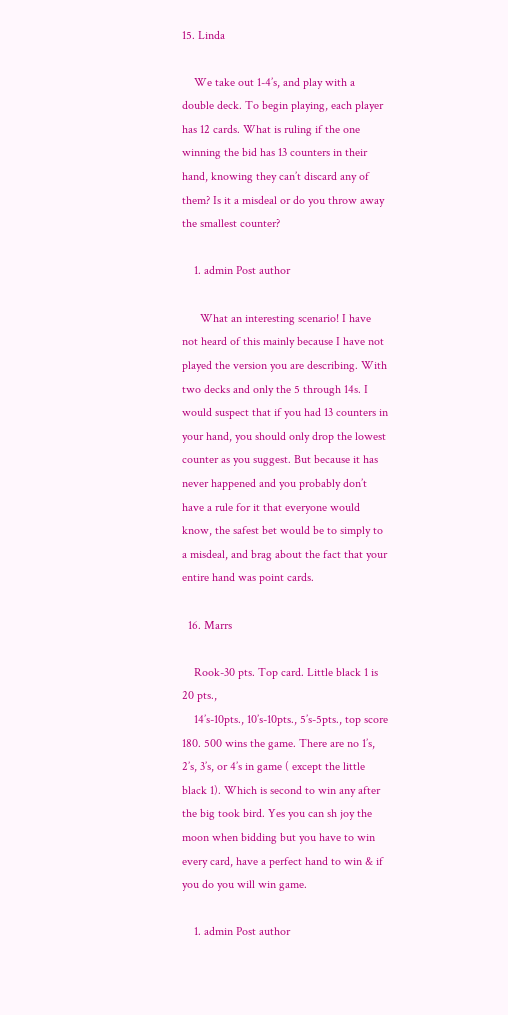15. Linda

    We take out 1-4’s, and play with a double deck. To begin playing, each player has 12 cards. What is ruling if the one winning the bid has 13 counters in their hand, knowing they can’t discard any of them? Is it a misdeal or do you throw away the smallest counter?

    1. admin Post author

      What an interesting scenario! I have not heard of this mainly because I have not played the version you are describing. With two decks and only the 5 through 14s. I would suspect that if you had 13 counters in your hand, you should only drop the lowest counter as you suggest. But because it has never happened and you probably don’t have a rule for it that everyone would know, the safest bet would be to simply to a misdeal, and brag about the fact that your entire hand was point cards.

  16. Marrs

    Rook-30 pts. Top card. Little black 1 is 20 pts.,
    14’s-10pts., 10’s-10pts., 5’s-5pts., top score 180. 500 wins the game. There are no 1’s, 2’s, 3’s, or 4’s in game ( except the little black 1). Which is second to win any after the big took bird. Yes you can sh joy the moon when bidding but you have to win every card, have a perfect hand to win & if you do you will win game.

    1. admin Post author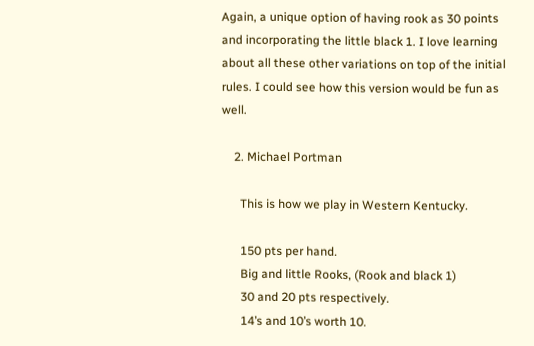Again, a unique option of having rook as 30 points and incorporating the little black 1. I love learning about all these other variations on top of the initial rules. I could see how this version would be fun as well.

    2. Michael Portman

      This is how we play in Western Kentucky.

      150 pts per hand.
      Big and little Rooks, (Rook and black 1)
      30 and 20 pts respectively.
      14’s and 10’s worth 10.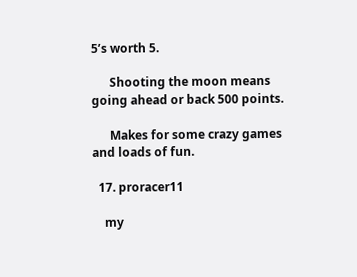5’s worth 5.

      Shooting the moon means going ahead or back 500 points.

      Makes for some crazy games and loads of fun.

  17. proracer11

    my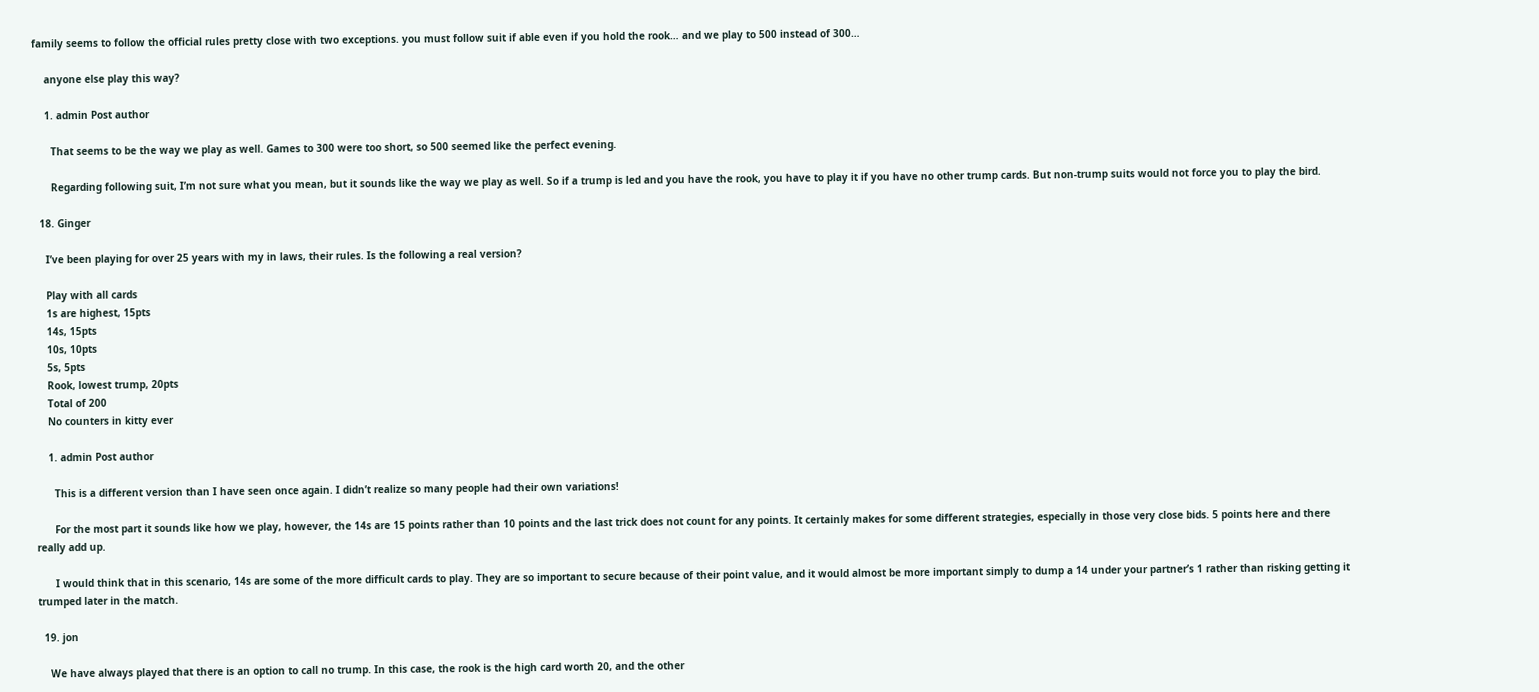family seems to follow the official rules pretty close with two exceptions. you must follow suit if able even if you hold the rook… and we play to 500 instead of 300…

    anyone else play this way?

    1. admin Post author

      That seems to be the way we play as well. Games to 300 were too short, so 500 seemed like the perfect evening.

      Regarding following suit, I’m not sure what you mean, but it sounds like the way we play as well. So if a trump is led and you have the rook, you have to play it if you have no other trump cards. But non-trump suits would not force you to play the bird.

  18. Ginger

    I’ve been playing for over 25 years with my in laws, their rules. Is the following a real version?

    Play with all cards
    1s are highest, 15pts
    14s, 15pts
    10s, 10pts
    5s, 5pts
    Rook, lowest trump, 20pts
    Total of 200
    No counters in kitty ever

    1. admin Post author

      This is a different version than I have seen once again. I didn’t realize so many people had their own variations!

      For the most part it sounds like how we play, however, the 14s are 15 points rather than 10 points and the last trick does not count for any points. It certainly makes for some different strategies, especially in those very close bids. 5 points here and there really add up.

      I would think that in this scenario, 14s are some of the more difficult cards to play. They are so important to secure because of their point value, and it would almost be more important simply to dump a 14 under your partner’s 1 rather than risking getting it trumped later in the match.

  19. jon

    We have always played that there is an option to call no trump. In this case, the rook is the high card worth 20, and the other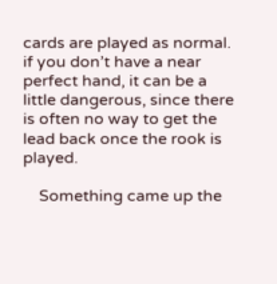cards are played as normal. if you don’t have a near perfect hand, it can be a little dangerous, since there is often no way to get the lead back once the rook is played.

    Something came up the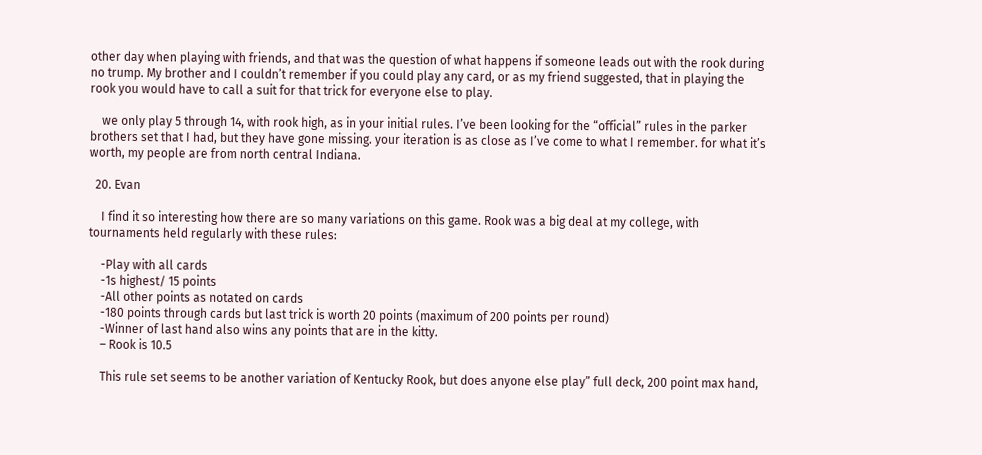other day when playing with friends, and that was the question of what happens if someone leads out with the rook during no trump. My brother and I couldn’t remember if you could play any card, or as my friend suggested, that in playing the rook you would have to call a suit for that trick for everyone else to play.

    we only play 5 through 14, with rook high, as in your initial rules. I’ve been looking for the “official” rules in the parker brothers set that I had, but they have gone missing. your iteration is as close as I’ve come to what I remember. for what it’s worth, my people are from north central Indiana.

  20. Evan

    I find it so interesting how there are so many variations on this game. Rook was a big deal at my college, with tournaments held regularly with these rules:

    -Play with all cards
    -1s highest/ 15 points
    -All other points as notated on cards
    -180 points through cards but last trick is worth 20 points (maximum of 200 points per round)
    -Winner of last hand also wins any points that are in the kitty.
    – Rook is 10.5

    This rule set seems to be another variation of Kentucky Rook, but does anyone else play” full deck, 200 point max hand,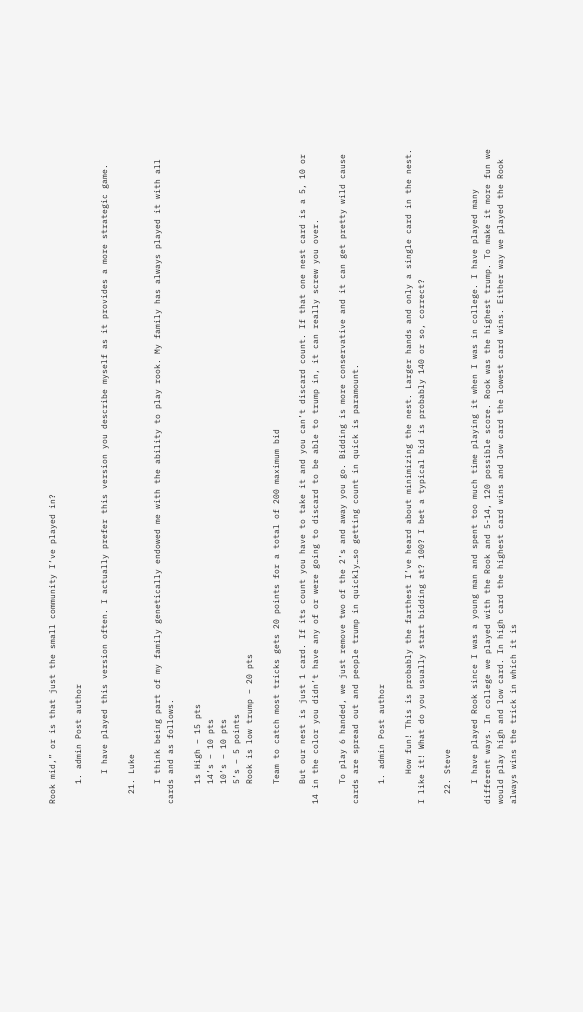Rook mid,” or is that just the small community I’ve played in?

    1. admin Post author

      I have played this version often. I actually prefer this version you describe myself as it provides a more strategic game.

  21. Luke

    I think being part of my family genetically endowed me with the ability to play rook. My family has always played it with all cards and as follows.

    1s High – 15 pts
    14’s – 10 pts
    10’s – 10 pts
    5’s – 5 points
    Rook is low trump – 20 pts

    Team to catch most tricks gets 20 points for a total of 200 maximum bid

    But our nest is just 1 card. If its count you have to take it and you can’t discard count. If that one nest card is a 5, 10 or 14 in the color you didn’t have any of or were going to discard to be able to trump in, it can really screw you over.

    To play 6 handed, we just remove two of the 2’s and away you go. Bidding is more conservative and it can get pretty wild cause cards are spread out and people trump in quickly…so getting count in quick is paramount.

    1. admin Post author

      How fun! This is probably the farthest I’ve heard about minimizing the nest. Larger hands and only a single card in the nest. I like it! What do you usually start bidding at? 100? I bet a typical bid is probably 140 or so, correct?

  22. Steve

    I have played Rook since I was a young man and spent too much time playing it when I was in college. I have played many different ways. In college we played with the Rook and 5-14, 120 possible score. Rook was the highest trump. To make it more fun we would play high and low card. In high card the highest card wins and low card the lowest card wins. Either way we played the Rook always wins the trick in which it is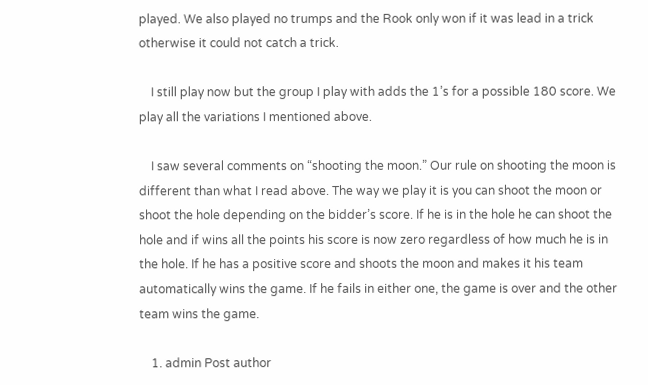played. We also played no trumps and the Rook only won if it was lead in a trick otherwise it could not catch a trick.

    I still play now but the group I play with adds the 1’s for a possible 180 score. We play all the variations I mentioned above.

    I saw several comments on “shooting the moon.” Our rule on shooting the moon is different than what I read above. The way we play it is you can shoot the moon or shoot the hole depending on the bidder’s score. If he is in the hole he can shoot the hole and if wins all the points his score is now zero regardless of how much he is in the hole. If he has a positive score and shoots the moon and makes it his team automatically wins the game. If he fails in either one, the game is over and the other team wins the game.

    1. admin Post author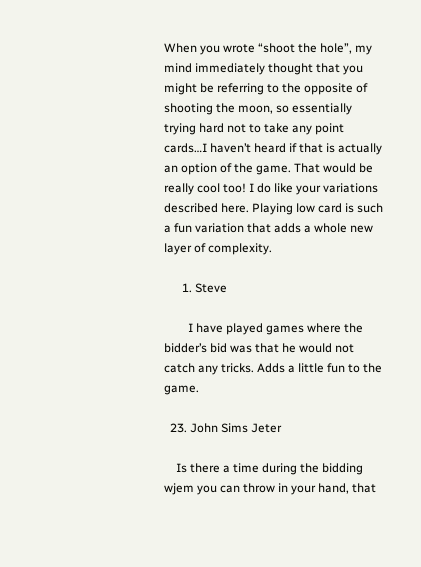When you wrote “shoot the hole”, my mind immediately thought that you might be referring to the opposite of shooting the moon, so essentially trying hard not to take any point cards…I haven’t heard if that is actually an option of the game. That would be really cool too! I do like your variations described here. Playing low card is such a fun variation that adds a whole new layer of complexity.

      1. Steve

        I have played games where the bidder’s bid was that he would not catch any tricks. Adds a little fun to the game.

  23. John Sims Jeter

    Is there a time during the bidding wjem you can throw in your hand, that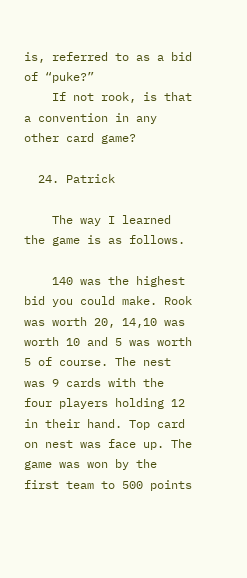is, referred to as a bid of “puke?”
    If not rook, is that a convention in any other card game?

  24. Patrick

    The way I learned the game is as follows.

    140 was the highest bid you could make. Rook was worth 20, 14,10 was worth 10 and 5 was worth 5 of course. The nest was 9 cards with the four players holding 12 in their hand. Top card on nest was face up. The game was won by the first team to 500 points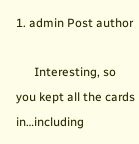1. admin Post author

      Interesting, so you kept all the cards in…including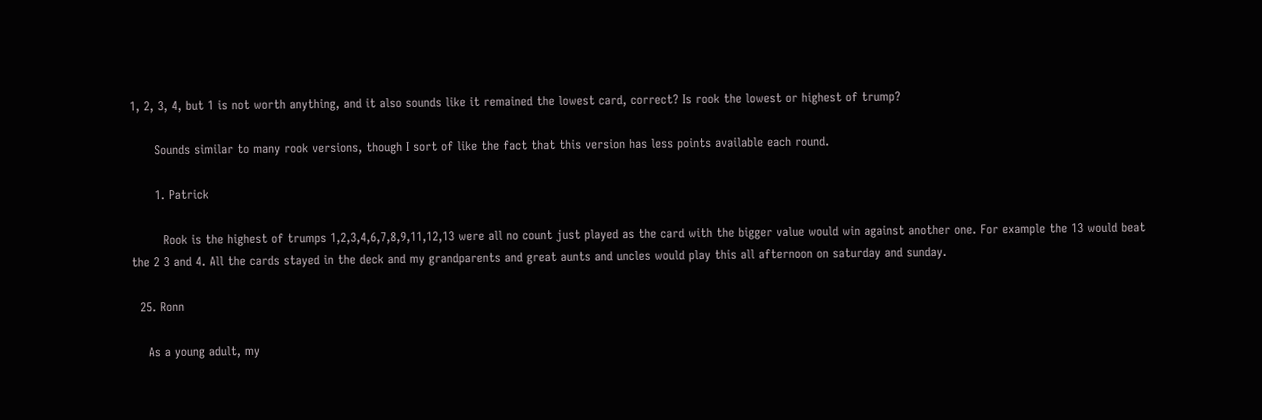1, 2, 3, 4, but 1 is not worth anything, and it also sounds like it remained the lowest card, correct? Is rook the lowest or highest of trump?

      Sounds similar to many rook versions, though I sort of like the fact that this version has less points available each round.

      1. Patrick

        Rook is the highest of trumps 1,2,3,4,6,7,8,9,11,12,13 were all no count just played as the card with the bigger value would win against another one. For example the 13 would beat the 2 3 and 4. All the cards stayed in the deck and my grandparents and great aunts and uncles would play this all afternoon on saturday and sunday.

  25. Ronn

    As a young adult, my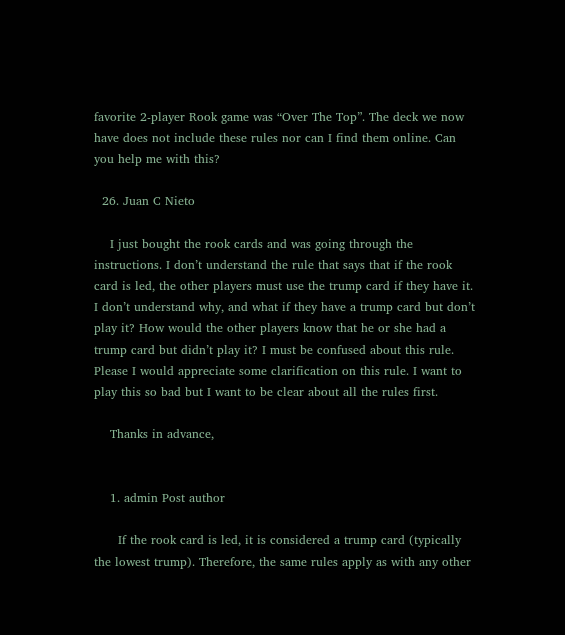favorite 2-player Rook game was “Over The Top”. The deck we now have does not include these rules nor can I find them online. Can you help me with this?

  26. Juan C Nieto

    I just bought the rook cards and was going through the instructions. I don’t understand the rule that says that if the rook card is led, the other players must use the trump card if they have it. I don’t understand why, and what if they have a trump card but don’t play it? How would the other players know that he or she had a trump card but didn’t play it? I must be confused about this rule. Please I would appreciate some clarification on this rule. I want to play this so bad but I want to be clear about all the rules first.

    Thanks in advance,


    1. admin Post author

      If the rook card is led, it is considered a trump card (typically the lowest trump). Therefore, the same rules apply as with any other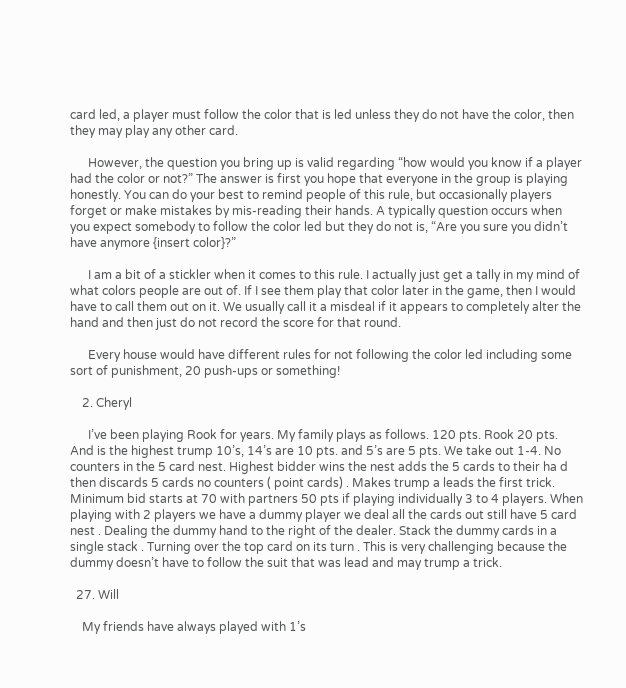card led, a player must follow the color that is led unless they do not have the color, then they may play any other card.

      However, the question you bring up is valid regarding “how would you know if a player had the color or not?” The answer is first you hope that everyone in the group is playing honestly. You can do your best to remind people of this rule, but occasionally players forget or make mistakes by mis-reading their hands. A typically question occurs when you expect somebody to follow the color led but they do not is, “Are you sure you didn’t have anymore {insert color}?”

      I am a bit of a stickler when it comes to this rule. I actually just get a tally in my mind of what colors people are out of. If I see them play that color later in the game, then I would have to call them out on it. We usually call it a misdeal if it appears to completely alter the hand and then just do not record the score for that round.

      Every house would have different rules for not following the color led including some sort of punishment, 20 push-ups or something!

    2. Cheryl

      I’ve been playing Rook for years. My family plays as follows. 120 pts. Rook 20 pts. And is the highest trump 10’s, 14’s are 10 pts. and 5’s are 5 pts. We take out 1-4. No counters in the 5 card nest. Highest bidder wins the nest adds the 5 cards to their ha d then discards 5 cards no counters ( point cards) . Makes trump a leads the first trick. Minimum bid starts at 70 with partners 50 pts if playing individually 3 to 4 players. When playing with 2 players we have a dummy player we deal all the cards out still have 5 card nest . Dealing the dummy hand to the right of the dealer. Stack the dummy cards in a single stack . Turning over the top card on its turn . This is very challenging because the dummy doesn’t have to follow the suit that was lead and may trump a trick.

  27. Will

    My friends have always played with 1’s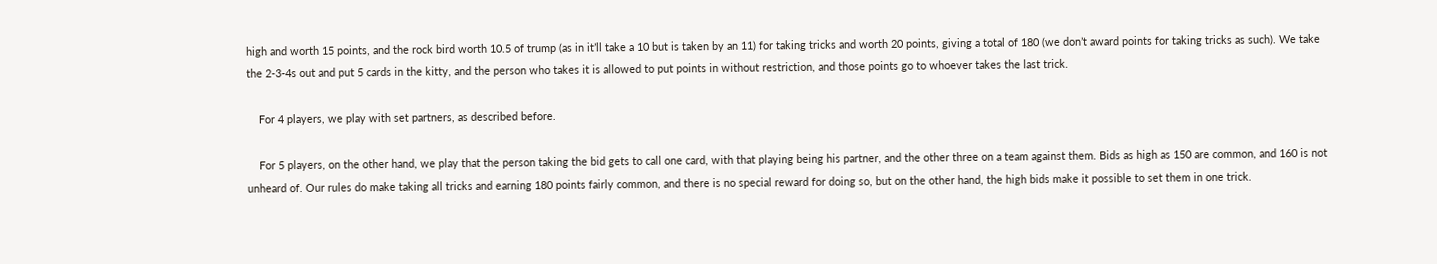high and worth 15 points, and the rock bird worth 10.5 of trump (as in it’ll take a 10 but is taken by an 11) for taking tricks and worth 20 points, giving a total of 180 (we don’t award points for taking tricks as such). We take the 2-3-4s out and put 5 cards in the kitty, and the person who takes it is allowed to put points in without restriction, and those points go to whoever takes the last trick.

    For 4 players, we play with set partners, as described before.

    For 5 players, on the other hand, we play that the person taking the bid gets to call one card, with that playing being his partner, and the other three on a team against them. Bids as high as 150 are common, and 160 is not unheard of. Our rules do make taking all tricks and earning 180 points fairly common, and there is no special reward for doing so, but on the other hand, the high bids make it possible to set them in one trick.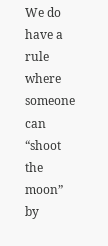We do have a rule where someone can “shoot the moon” by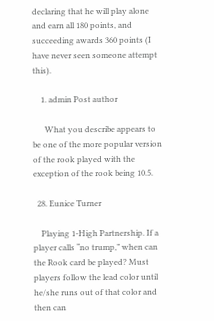declaring that he will play alone and earn all 180 points, and succeeding awards 360 points (I have never seen someone attempt this).

    1. admin Post author

      What you describe appears to be one of the more popular version of the rook played with the exception of the rook being 10.5.

  28. Eunice Turner

    Playing 1-High Partnership. If a player calls “no trump,” when can the Rook card be played? Must players follow the lead color until he/she runs out of that color and then can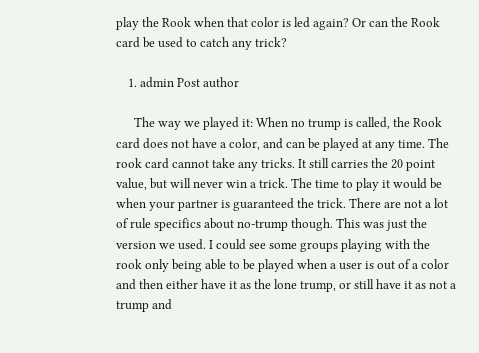play the Rook when that color is led again? Or can the Rook card be used to catch any trick?

    1. admin Post author

      The way we played it: When no trump is called, the Rook card does not have a color, and can be played at any time. The rook card cannot take any tricks. It still carries the 20 point value, but will never win a trick. The time to play it would be when your partner is guaranteed the trick. There are not a lot of rule specifics about no-trump though. This was just the version we used. I could see some groups playing with the rook only being able to be played when a user is out of a color and then either have it as the lone trump, or still have it as not a trump and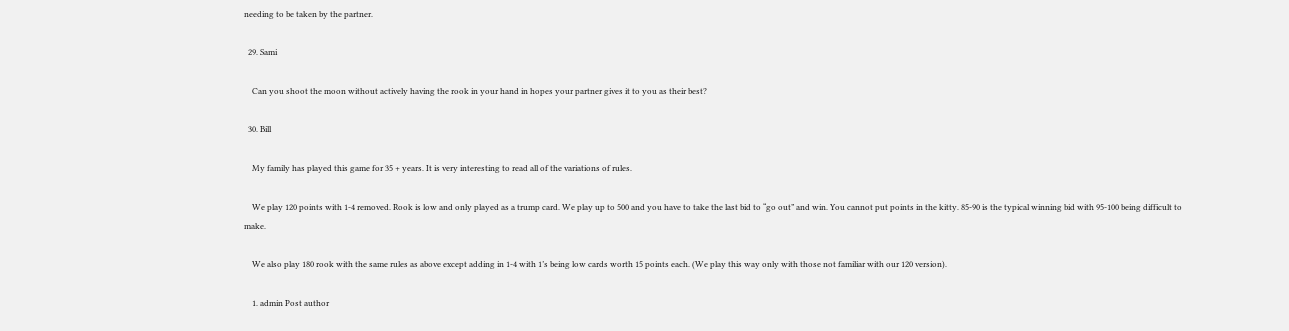needing to be taken by the partner.

  29. Sami

    Can you shoot the moon without actively having the rook in your hand in hopes your partner gives it to you as their best?

  30. Bill

    My family has played this game for 35 + years. It is very interesting to read all of the variations of rules.

    We play 120 points with 1-4 removed. Rook is low and only played as a trump card. We play up to 500 and you have to take the last bid to “go out” and win. You cannot put points in the kitty. 85-90 is the typical winning bid with 95-100 being difficult to make.

    We also play 180 rook with the same rules as above except adding in 1-4 with 1’s being low cards worth 15 points each. (We play this way only with those not familiar with our 120 version).

    1. admin Post author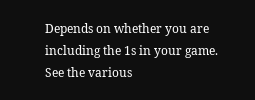Depends on whether you are including the 1s in your game. See the various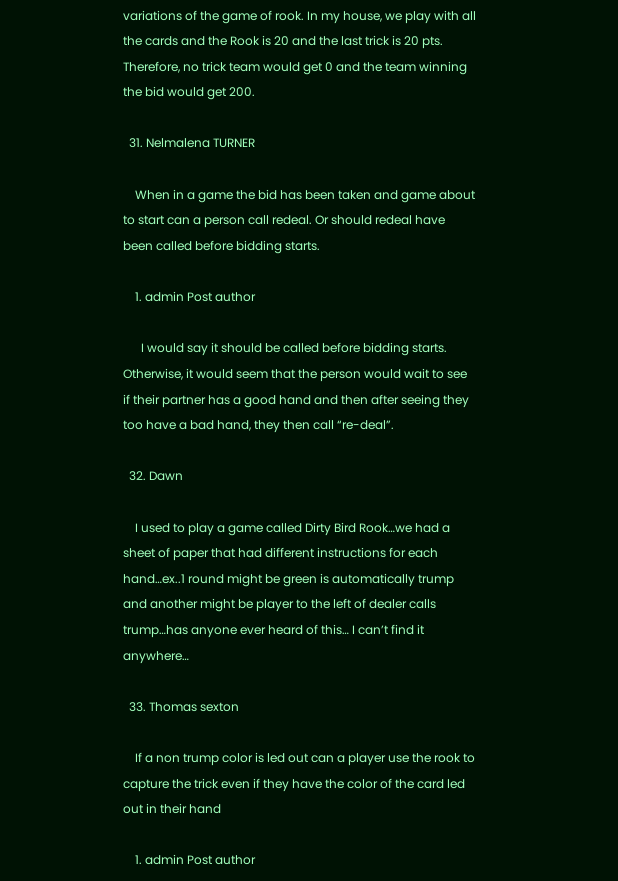variations of the game of rook. In my house, we play with all the cards and the Rook is 20 and the last trick is 20 pts. Therefore, no trick team would get 0 and the team winning the bid would get 200.

  31. Nelmalena TURNER

    When in a game the bid has been taken and game about to start can a person call redeal. Or should redeal have been called before bidding starts.

    1. admin Post author

      I would say it should be called before bidding starts. Otherwise, it would seem that the person would wait to see if their partner has a good hand and then after seeing they too have a bad hand, they then call “re-deal”.

  32. Dawn

    I used to play a game called Dirty Bird Rook…we had a sheet of paper that had different instructions for each hand…ex..1 round might be green is automatically trump and another might be player to the left of dealer calls trump…has anyone ever heard of this… I can’t find it anywhere…

  33. Thomas sexton

    If a non trump color is led out can a player use the rook to capture the trick even if they have the color of the card led out in their hand

    1. admin Post author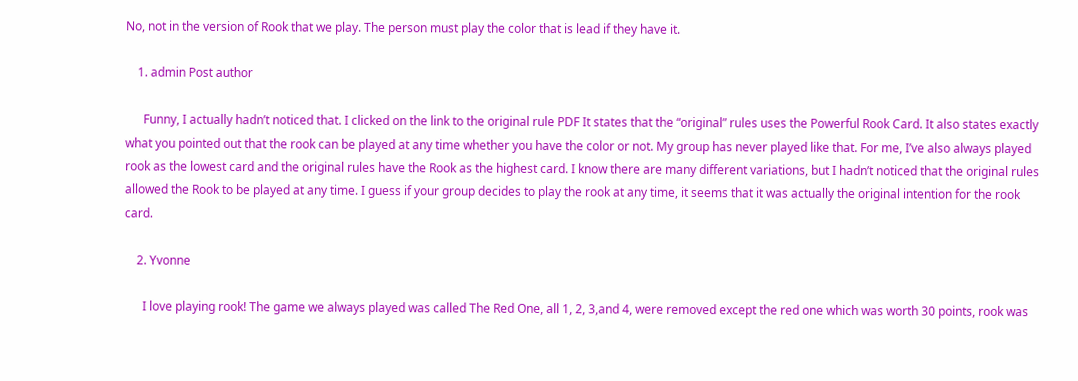No, not in the version of Rook that we play. The person must play the color that is lead if they have it.

    1. admin Post author

      Funny, I actually hadn’t noticed that. I clicked on the link to the original rule PDF It states that the “original” rules uses the Powerful Rook Card. It also states exactly what you pointed out that the rook can be played at any time whether you have the color or not. My group has never played like that. For me, I’ve also always played rook as the lowest card and the original rules have the Rook as the highest card. I know there are many different variations, but I hadn’t noticed that the original rules allowed the Rook to be played at any time. I guess if your group decides to play the rook at any time, it seems that it was actually the original intention for the rook card.

    2. Yvonne

      I love playing rook! The game we always played was called The Red One, all 1, 2, 3,and 4, were removed except the red one which was worth 30 points, rook was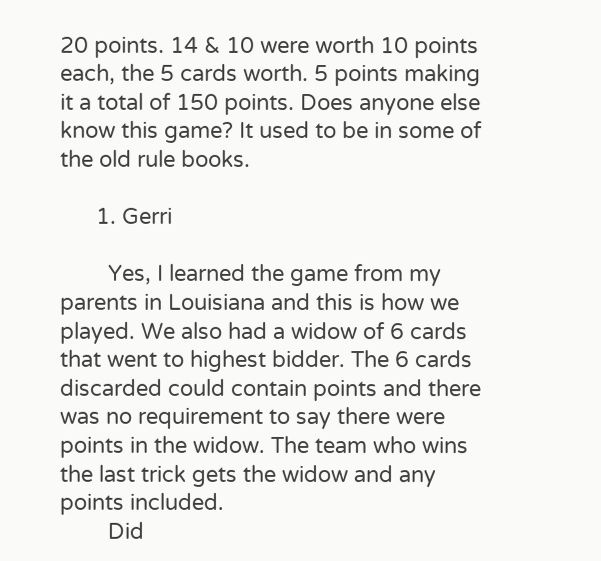20 points. 14 & 10 were worth 10 points each, the 5 cards worth. 5 points making it a total of 150 points. Does anyone else know this game? It used to be in some of the old rule books.

      1. Gerri

        Yes, I learned the game from my parents in Louisiana and this is how we played. We also had a widow of 6 cards that went to highest bidder. The 6 cards discarded could contain points and there was no requirement to say there were points in the widow. The team who wins the last trick gets the widow and any points included.
        Did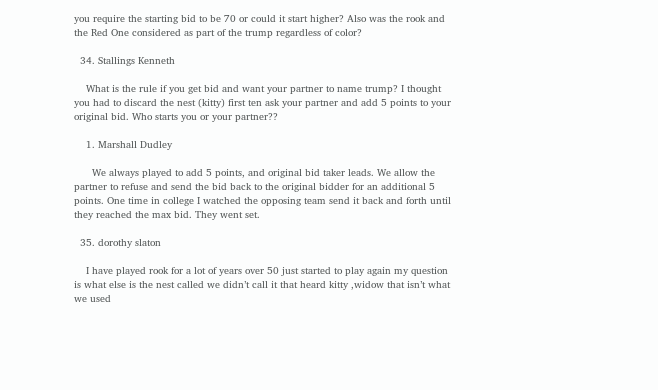you require the starting bid to be 70 or could it start higher? Also was the rook and the Red One considered as part of the trump regardless of color?

  34. Stallings Kenneth

    What is the rule if you get bid and want your partner to name trump? I thought you had to discard the nest (kitty) first ten ask your partner and add 5 points to your original bid. Who starts you or your partner??

    1. Marshall Dudley

      We always played to add 5 points, and original bid taker leads. We allow the partner to refuse and send the bid back to the original bidder for an additional 5 points. One time in college I watched the opposing team send it back and forth until they reached the max bid. They went set.

  35. dorothy slaton

    I have played rook for a lot of years over 50 just started to play again my question is what else is the nest called we didn’t call it that heard kitty ,widow that isn’t what we used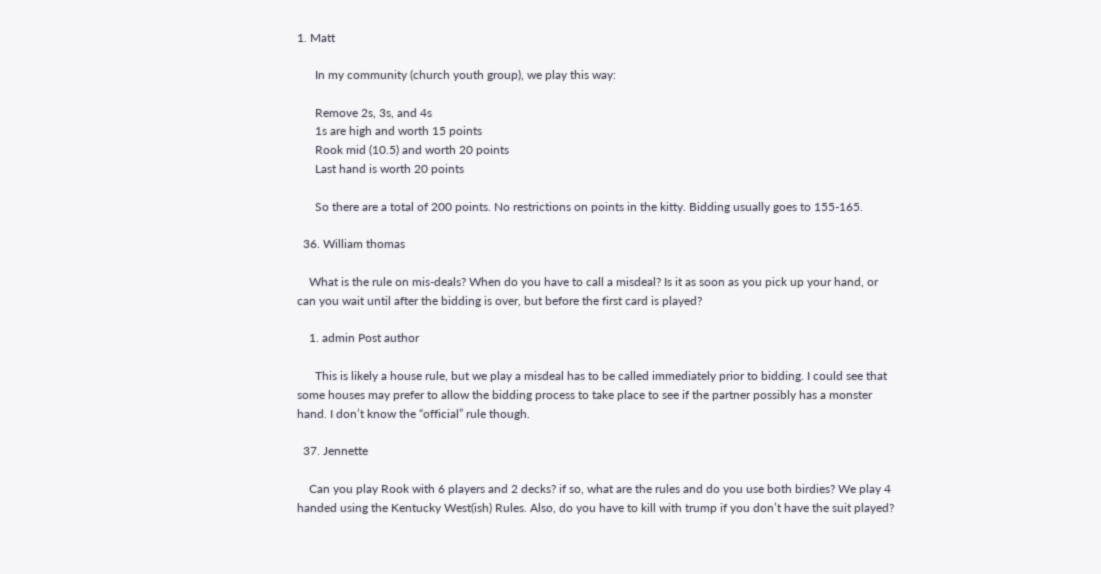1. Matt

      In my community (church youth group), we play this way:

      Remove 2s, 3s, and 4s
      1s are high and worth 15 points
      Rook mid (10.5) and worth 20 points
      Last hand is worth 20 points

      So there are a total of 200 points. No restrictions on points in the kitty. Bidding usually goes to 155-165.

  36. William thomas

    What is the rule on mis-deals? When do you have to call a misdeal? Is it as soon as you pick up your hand, or can you wait until after the bidding is over, but before the first card is played?

    1. admin Post author

      This is likely a house rule, but we play a misdeal has to be called immediately prior to bidding. I could see that some houses may prefer to allow the bidding process to take place to see if the partner possibly has a monster hand. I don’t know the “official” rule though.

  37. Jennette

    Can you play Rook with 6 players and 2 decks? if so, what are the rules and do you use both birdies? We play 4 handed using the Kentucky West(ish) Rules. Also, do you have to kill with trump if you don’t have the suit played?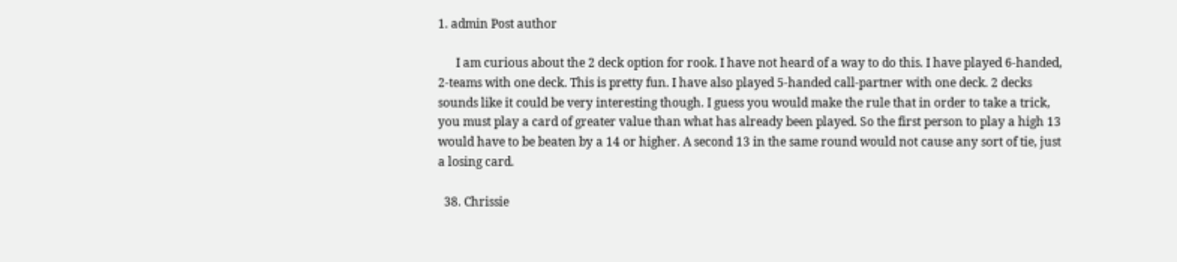1. admin Post author

      I am curious about the 2 deck option for rook. I have not heard of a way to do this. I have played 6-handed, 2-teams with one deck. This is pretty fun. I have also played 5-handed call-partner with one deck. 2 decks sounds like it could be very interesting though. I guess you would make the rule that in order to take a trick, you must play a card of greater value than what has already been played. So the first person to play a high 13 would have to be beaten by a 14 or higher. A second 13 in the same round would not cause any sort of tie, just a losing card.

  38. Chrissie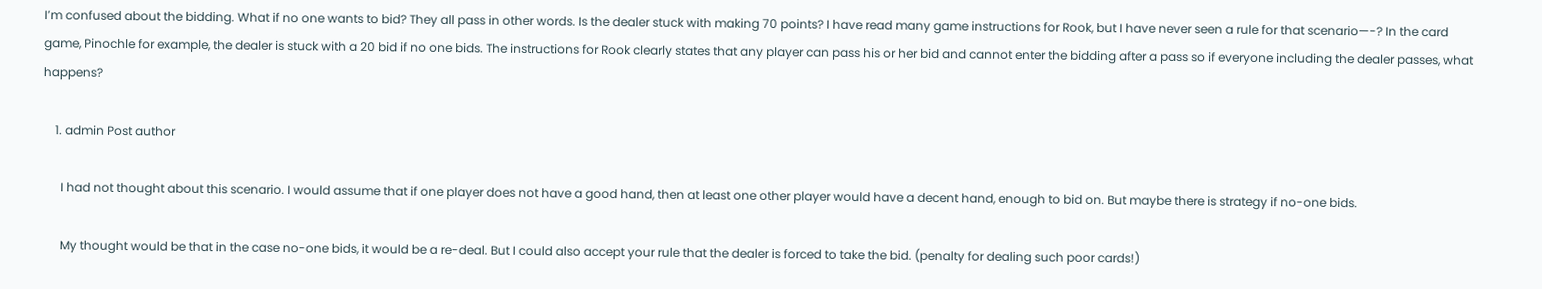I’m confused about the bidding. What if no one wants to bid? They all pass in other words. Is the dealer stuck with making 70 points? I have read many game instructions for Rook, but I have never seen a rule for that scenario—-? In the card game, Pinochle for example, the dealer is stuck with a 20 bid if no one bids. The instructions for Rook clearly states that any player can pass his or her bid and cannot enter the bidding after a pass so if everyone including the dealer passes, what happens?

    1. admin Post author

      I had not thought about this scenario. I would assume that if one player does not have a good hand, then at least one other player would have a decent hand, enough to bid on. But maybe there is strategy if no-one bids.

      My thought would be that in the case no-one bids, it would be a re-deal. But I could also accept your rule that the dealer is forced to take the bid. (penalty for dealing such poor cards!)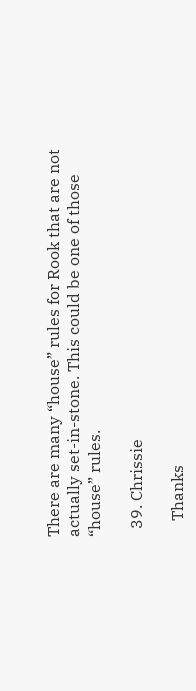There are many “house” rules for Rook that are not actually set-in-stone. This could be one of those “house” rules.

  39. Chrissie

    Thanks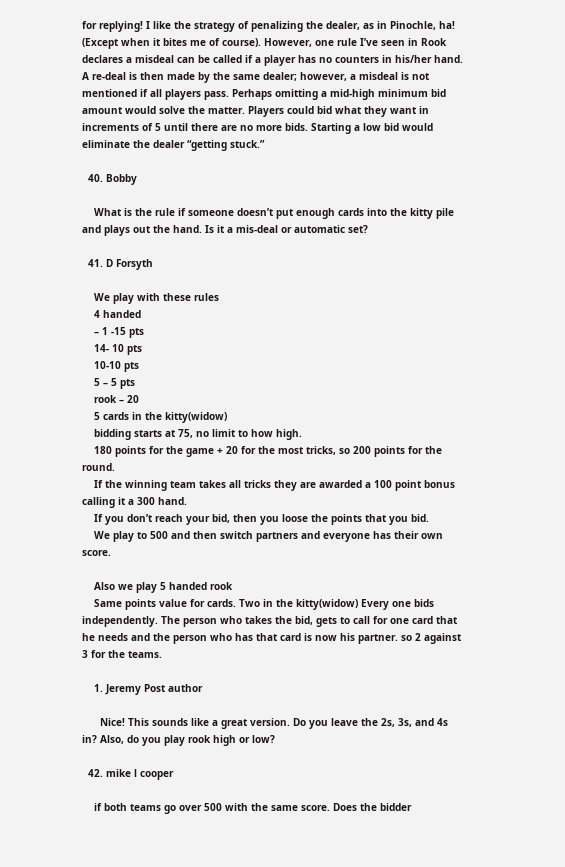for replying! I like the strategy of penalizing the dealer, as in Pinochle, ha! (Except when it bites me of course). However, one rule I’ve seen in Rook declares a misdeal can be called if a player has no counters in his/her hand. A re-deal is then made by the same dealer; however, a misdeal is not mentioned if all players pass. Perhaps omitting a mid-high minimum bid amount would solve the matter. Players could bid what they want in increments of 5 until there are no more bids. Starting a low bid would eliminate the dealer “getting stuck.”

  40. Bobby

    What is the rule if someone doesn’t put enough cards into the kitty pile and plays out the hand. Is it a mis-deal or automatic set?

  41. D Forsyth

    We play with these rules
    4 handed
    – 1 -15 pts
    14- 10 pts
    10-10 pts
    5 – 5 pts
    rook – 20
    5 cards in the kitty(widow)
    bidding starts at 75, no limit to how high.
    180 points for the game + 20 for the most tricks, so 200 points for the round.
    If the winning team takes all tricks they are awarded a 100 point bonus calling it a 300 hand.
    If you don’t reach your bid, then you loose the points that you bid.
    We play to 500 and then switch partners and everyone has their own score.

    Also we play 5 handed rook
    Same points value for cards. Two in the kitty(widow) Every one bids independently. The person who takes the bid, gets to call for one card that he needs and the person who has that card is now his partner. so 2 against 3 for the teams.

    1. Jeremy Post author

      Nice! This sounds like a great version. Do you leave the 2s, 3s, and 4s in? Also, do you play rook high or low?

  42. mike l cooper

    if both teams go over 500 with the same score. Does the bidder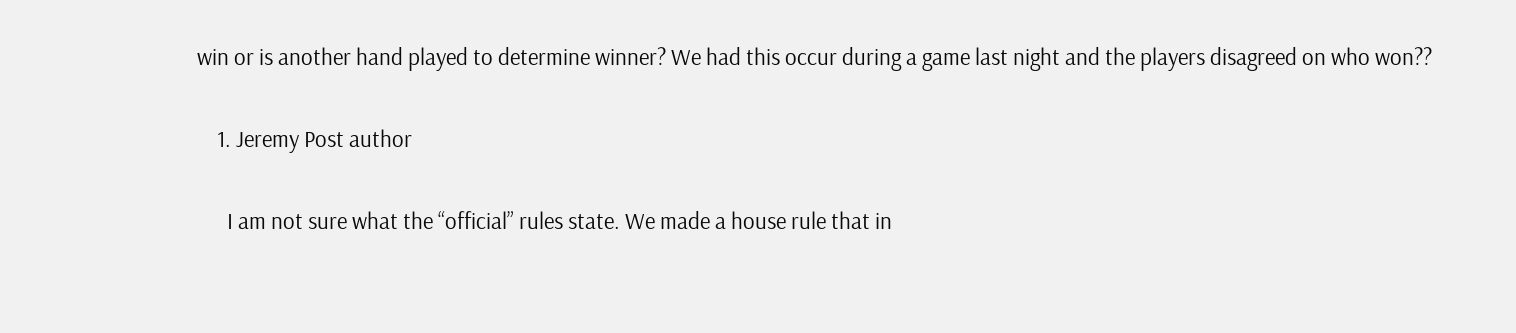win or is another hand played to determine winner? We had this occur during a game last night and the players disagreed on who won??

    1. Jeremy Post author

      I am not sure what the “official” rules state. We made a house rule that in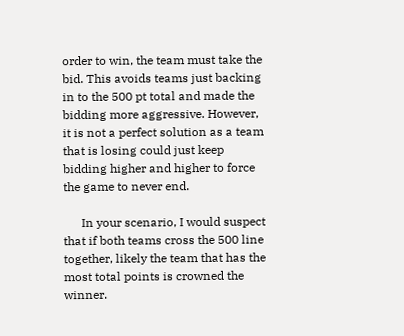order to win, the team must take the bid. This avoids teams just backing in to the 500 pt total and made the bidding more aggressive. However, it is not a perfect solution as a team that is losing could just keep bidding higher and higher to force the game to never end.

      In your scenario, I would suspect that if both teams cross the 500 line together, likely the team that has the most total points is crowned the winner.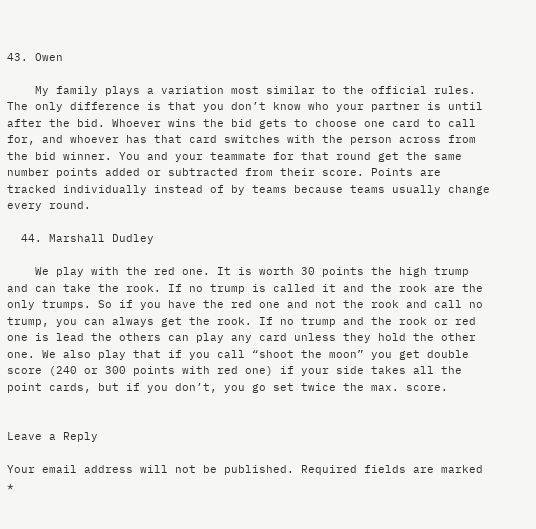43. Owen

    My family plays a variation most similar to the official rules. The only difference is that you don’t know who your partner is until after the bid. Whoever wins the bid gets to choose one card to call for, and whoever has that card switches with the person across from the bid winner. You and your teammate for that round get the same number points added or subtracted from their score. Points are tracked individually instead of by teams because teams usually change every round.

  44. Marshall Dudley

    We play with the red one. It is worth 30 points the high trump and can take the rook. If no trump is called it and the rook are the only trumps. So if you have the red one and not the rook and call no trump, you can always get the rook. If no trump and the rook or red one is lead the others can play any card unless they hold the other one. We also play that if you call “shoot the moon” you get double score (240 or 300 points with red one) if your side takes all the point cards, but if you don’t, you go set twice the max. score.


Leave a Reply

Your email address will not be published. Required fields are marked *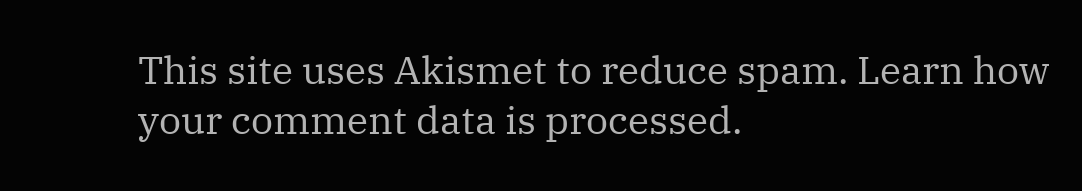This site uses Akismet to reduce spam. Learn how your comment data is processed.